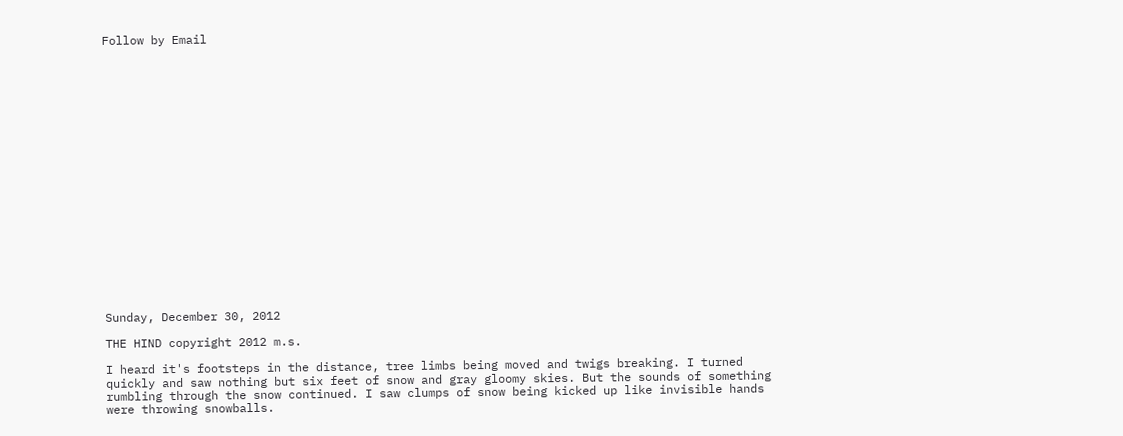Follow by Email




















Sunday, December 30, 2012

THE HIND copyright 2012 m.s.

I heard it's footsteps in the distance, tree limbs being moved and twigs breaking. I turned quickly and saw nothing but six feet of snow and gray gloomy skies. But the sounds of something rumbling through the snow continued. I saw clumps of snow being kicked up like invisible hands were throwing snowballs.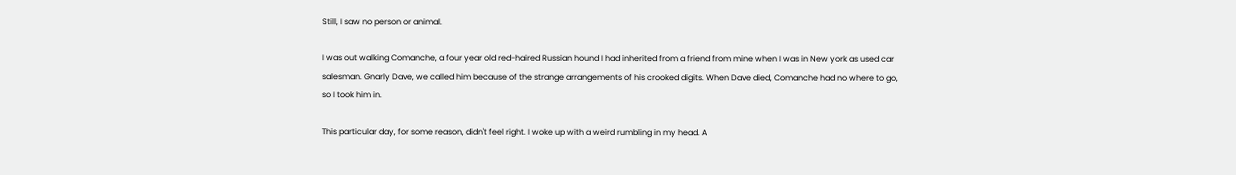Still, I saw no person or animal.

I was out walking Comanche, a four year old red-haired Russian hound I had inherited from a friend from mine when I was in New york as used car salesman. Gnarly Dave, we called him because of the strange arrangements of his crooked digits. When Dave died, Comanche had no where to go, so I took him in.

This particular day, for some reason, didn't feel right. I woke up with a weird rumbling in my head. A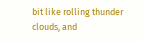bit like rolling thunder clouds, and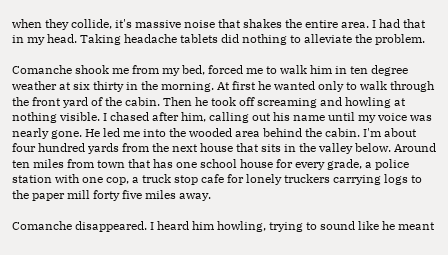when they collide, it's massive noise that shakes the entire area. I had that in my head. Taking headache tablets did nothing to alleviate the problem.

Comanche shook me from my bed, forced me to walk him in ten degree weather at six thirty in the morning. At first he wanted only to walk through the front yard of the cabin. Then he took off screaming and howling at nothing visible. I chased after him, calling out his name until my voice was nearly gone. He led me into the wooded area behind the cabin. I'm about four hundred yards from the next house that sits in the valley below. Around ten miles from town that has one school house for every grade, a police station with one cop, a truck stop cafe for lonely truckers carrying logs to the paper mill forty five miles away.

Comanche disappeared. I heard him howling, trying to sound like he meant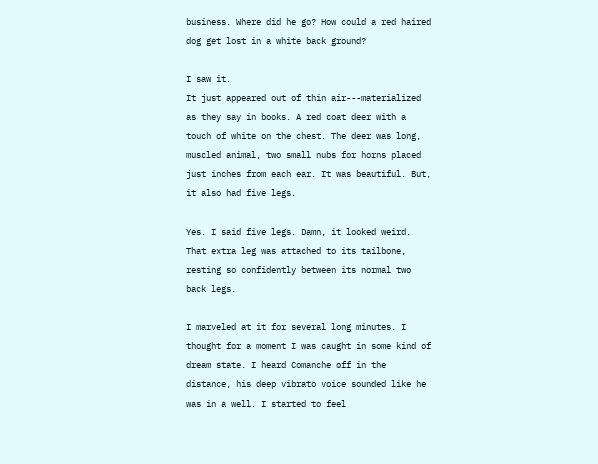business. Where did he go? How could a red haired dog get lost in a white back ground?

I saw it.
It just appeared out of thin air---materialized as they say in books. A red coat deer with a touch of white on the chest. The deer was long, muscled animal, two small nubs for horns placed just inches from each ear. It was beautiful. But, it also had five legs.

Yes. I said five legs. Damn, it looked weird. That extra leg was attached to its tailbone, resting so confidently between its normal two back legs.

I marveled at it for several long minutes. I thought for a moment I was caught in some kind of dream state. I heard Comanche off in the distance, his deep vibrato voice sounded like he was in a well. I started to feel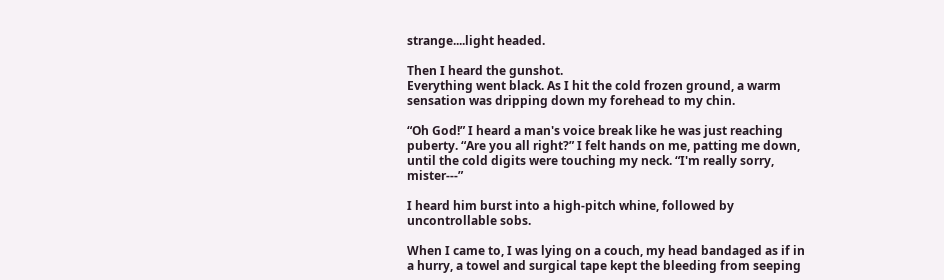strange....light headed.

Then I heard the gunshot.
Everything went black. As I hit the cold frozen ground, a warm sensation was dripping down my forehead to my chin.

“Oh God!” I heard a man's voice break like he was just reaching puberty. “Are you all right?” I felt hands on me, patting me down, until the cold digits were touching my neck. “I'm really sorry, mister---”

I heard him burst into a high-pitch whine, followed by uncontrollable sobs.

When I came to, I was lying on a couch, my head bandaged as if in a hurry, a towel and surgical tape kept the bleeding from seeping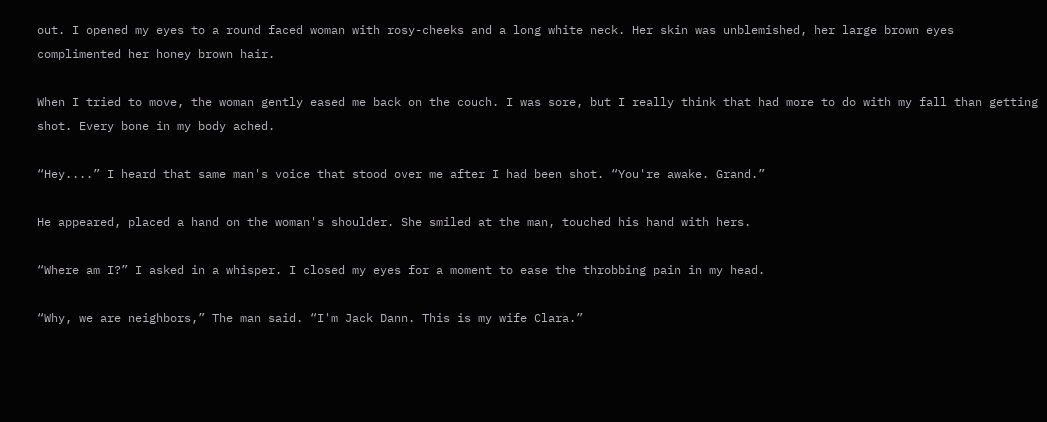out. I opened my eyes to a round faced woman with rosy-cheeks and a long white neck. Her skin was unblemished, her large brown eyes complimented her honey brown hair.

When I tried to move, the woman gently eased me back on the couch. I was sore, but I really think that had more to do with my fall than getting shot. Every bone in my body ached.

“Hey....” I heard that same man's voice that stood over me after I had been shot. “You're awake. Grand.”

He appeared, placed a hand on the woman's shoulder. She smiled at the man, touched his hand with hers.

“Where am I?” I asked in a whisper. I closed my eyes for a moment to ease the throbbing pain in my head.

“Why, we are neighbors,” The man said. “I'm Jack Dann. This is my wife Clara.”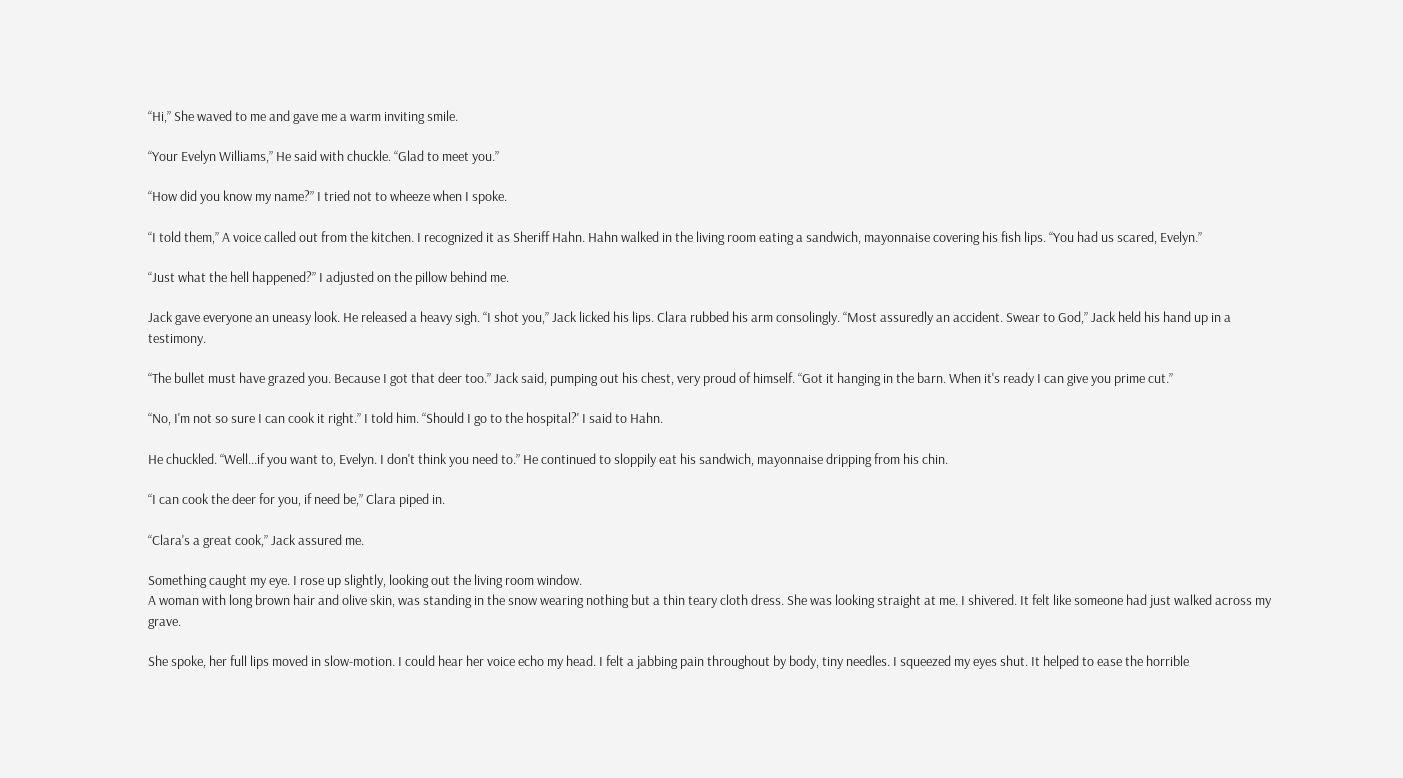“Hi,” She waved to me and gave me a warm inviting smile.

“Your Evelyn Williams,” He said with chuckle. “Glad to meet you.”

“How did you know my name?” I tried not to wheeze when I spoke.

“I told them,” A voice called out from the kitchen. I recognized it as Sheriff Hahn. Hahn walked in the living room eating a sandwich, mayonnaise covering his fish lips. “You had us scared, Evelyn.”

“Just what the hell happened?” I adjusted on the pillow behind me.

Jack gave everyone an uneasy look. He released a heavy sigh. “I shot you,” Jack licked his lips. Clara rubbed his arm consolingly. “Most assuredly an accident. Swear to God,” Jack held his hand up in a testimony.

“The bullet must have grazed you. Because I got that deer too.” Jack said, pumping out his chest, very proud of himself. “Got it hanging in the barn. When it's ready I can give you prime cut.”

“No, I'm not so sure I can cook it right.” I told him. “Should I go to the hospital?' I said to Hahn.

He chuckled. “Well...if you want to, Evelyn. I don't think you need to.” He continued to sloppily eat his sandwich, mayonnaise dripping from his chin.

“I can cook the deer for you, if need be,” Clara piped in.

“Clara's a great cook,” Jack assured me.

Something caught my eye. I rose up slightly, looking out the living room window.
A woman with long brown hair and olive skin, was standing in the snow wearing nothing but a thin teary cloth dress. She was looking straight at me. I shivered. It felt like someone had just walked across my grave.

She spoke, her full lips moved in slow-motion. I could hear her voice echo my head. I felt a jabbing pain throughout by body, tiny needles. I squeezed my eyes shut. It helped to ease the horrible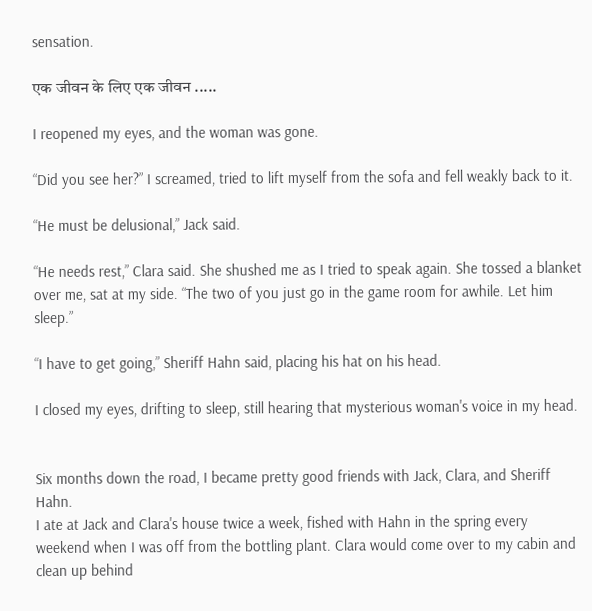sensation.

एक जीवन के लिए एक जीवन .....

I reopened my eyes, and the woman was gone.

“Did you see her?” I screamed, tried to lift myself from the sofa and fell weakly back to it.

“He must be delusional,” Jack said.

“He needs rest,” Clara said. She shushed me as I tried to speak again. She tossed a blanket over me, sat at my side. “The two of you just go in the game room for awhile. Let him sleep.”

“I have to get going,” Sheriff Hahn said, placing his hat on his head.

I closed my eyes, drifting to sleep, still hearing that mysterious woman's voice in my head.


Six months down the road, I became pretty good friends with Jack, Clara, and Sheriff Hahn.
I ate at Jack and Clara's house twice a week, fished with Hahn in the spring every weekend when I was off from the bottling plant. Clara would come over to my cabin and clean up behind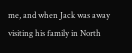me, and when Jack was away visiting his family in North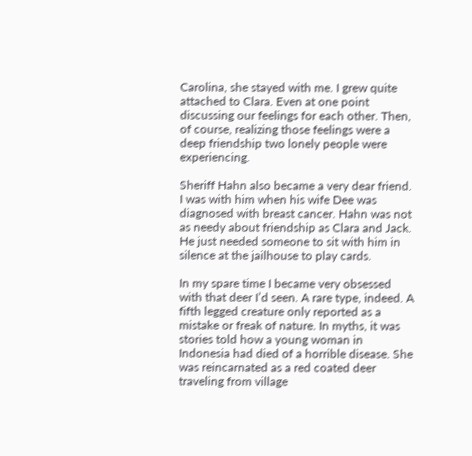Carolina, she stayed with me. I grew quite attached to Clara. Even at one point discussing our feelings for each other. Then, of course, realizing those feelings were a deep friendship two lonely people were experiencing.

Sheriff Hahn also became a very dear friend. I was with him when his wife Dee was diagnosed with breast cancer. Hahn was not as needy about friendship as Clara and Jack. He just needed someone to sit with him in silence at the jailhouse to play cards.

In my spare time I became very obsessed with that deer I’d seen. A rare type, indeed. A fifth legged creature only reported as a mistake or freak of nature. In myths, it was stories told how a young woman in Indonesia had died of a horrible disease. She was reincarnated as a red coated deer traveling from village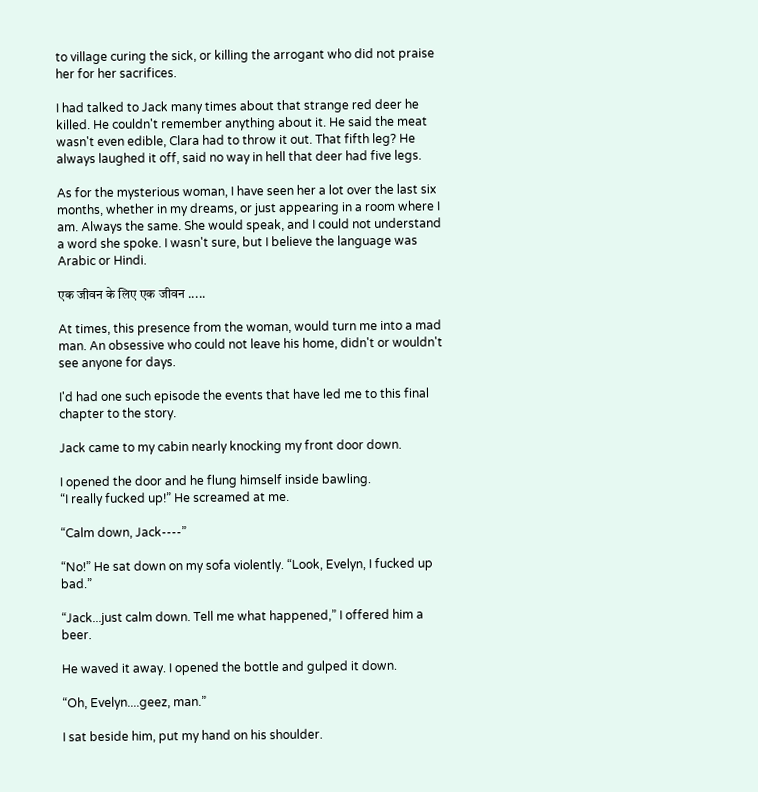to village curing the sick, or killing the arrogant who did not praise her for her sacrifices.

I had talked to Jack many times about that strange red deer he killed. He couldn't remember anything about it. He said the meat wasn't even edible, Clara had to throw it out. That fifth leg? He always laughed it off, said no way in hell that deer had five legs.

As for the mysterious woman, I have seen her a lot over the last six months, whether in my dreams, or just appearing in a room where I am. Always the same. She would speak, and I could not understand a word she spoke. I wasn't sure, but I believe the language was Arabic or Hindi.

एक जीवन के लिए एक जीवन .....

At times, this presence from the woman, would turn me into a mad man. An obsessive who could not leave his home, didn't or wouldn't see anyone for days.

I'd had one such episode the events that have led me to this final chapter to the story.

Jack came to my cabin nearly knocking my front door down.

I opened the door and he flung himself inside bawling.
“I really fucked up!” He screamed at me.

“Calm down, Jack----”

“No!” He sat down on my sofa violently. “Look, Evelyn, I fucked up bad.”

“Jack...just calm down. Tell me what happened,” I offered him a beer.

He waved it away. I opened the bottle and gulped it down.

“Oh, Evelyn....geez, man.”

I sat beside him, put my hand on his shoulder.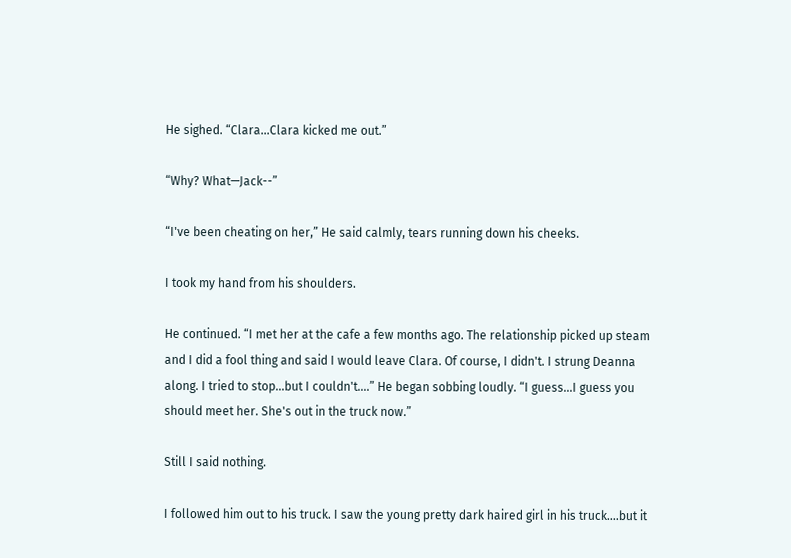He sighed. “Clara...Clara kicked me out.”

“Why? What—Jack--”

“I've been cheating on her,” He said calmly, tears running down his cheeks.

I took my hand from his shoulders.

He continued. “I met her at the cafe a few months ago. The relationship picked up steam and I did a fool thing and said I would leave Clara. Of course, I didn't. I strung Deanna along. I tried to stop...but I couldn't....” He began sobbing loudly. “I guess...I guess you should meet her. She's out in the truck now.”

Still I said nothing.

I followed him out to his truck. I saw the young pretty dark haired girl in his truck....but it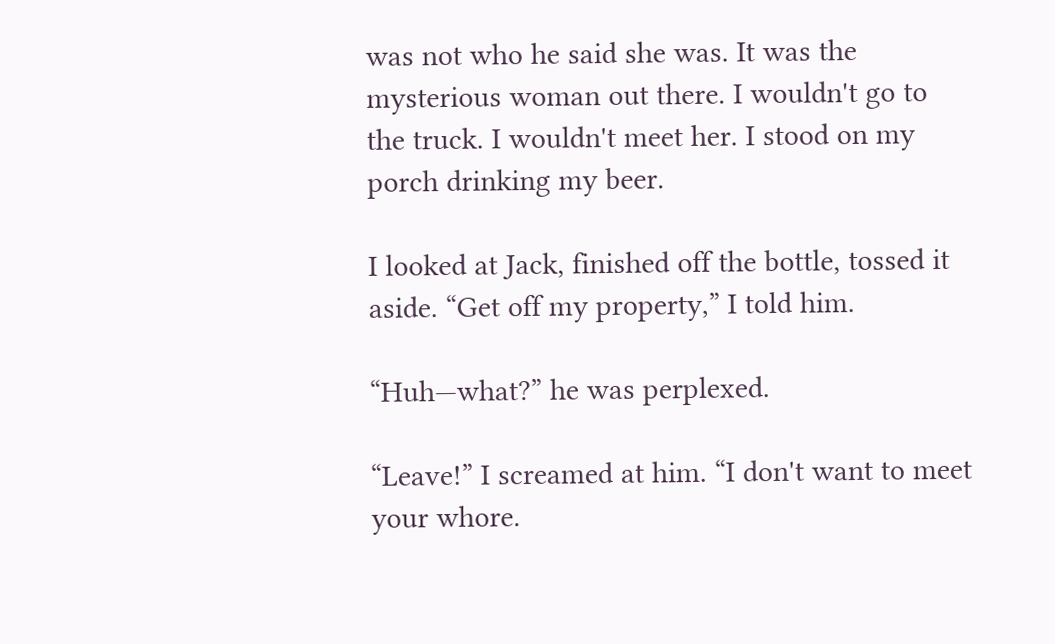was not who he said she was. It was the mysterious woman out there. I wouldn't go to the truck. I wouldn't meet her. I stood on my porch drinking my beer.

I looked at Jack, finished off the bottle, tossed it aside. “Get off my property,” I told him.

“Huh—what?” he was perplexed.

“Leave!” I screamed at him. “I don't want to meet your whore.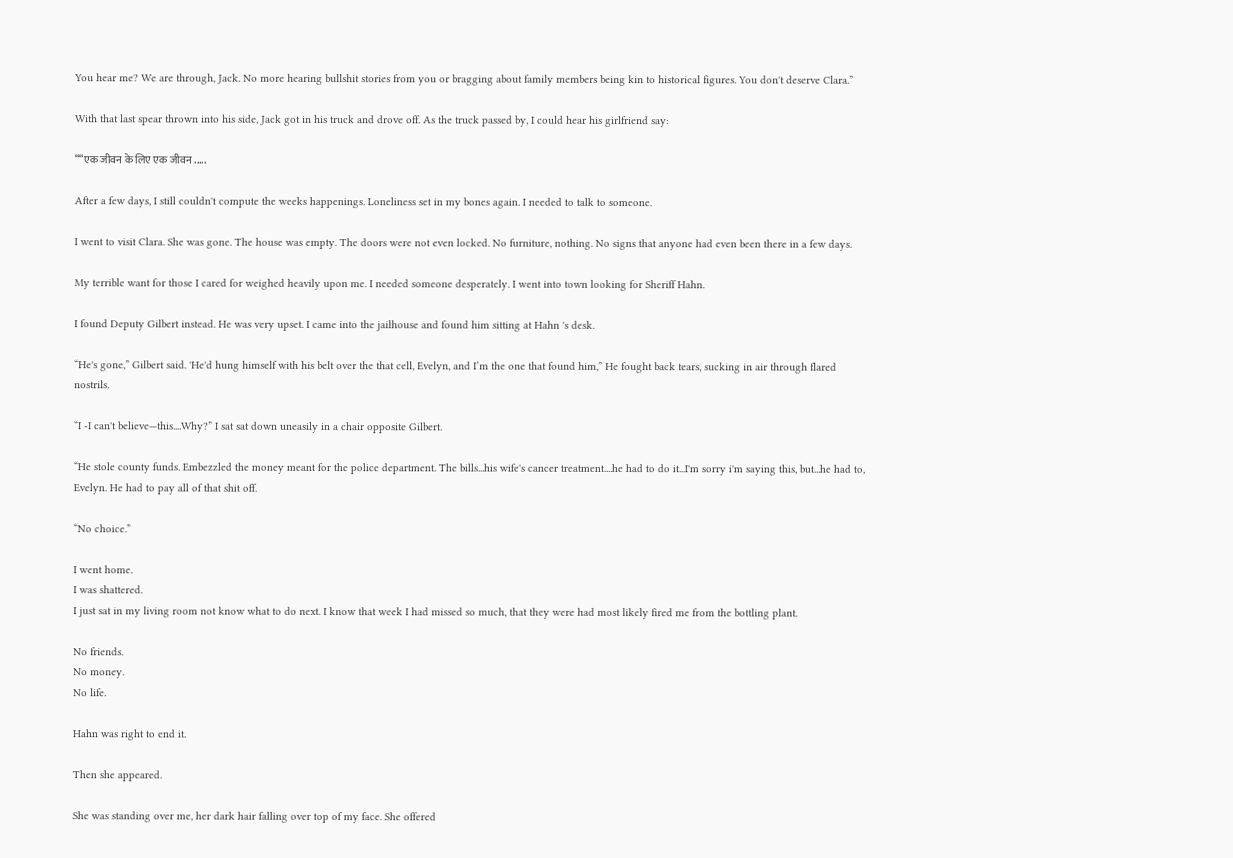You hear me? We are through, Jack. No more hearing bullshit stories from you or bragging about family members being kin to historical figures. You don't deserve Clara.”

With that last spear thrown into his side, Jack got in his truck and drove off. As the truck passed by, I could hear his girlfriend say:

““एक जीवन के लिए एक जीवन .....

After a few days, I still couldn't compute the weeks happenings. Loneliness set in my bones again. I needed to talk to someone.

I went to visit Clara. She was gone. The house was empty. The doors were not even locked. No furniture, nothing. No signs that anyone had even been there in a few days.

My terrible want for those I cared for weighed heavily upon me. I needed someone desperately. I went into town looking for Sheriff Hahn.

I found Deputy Gilbert instead. He was very upset. I came into the jailhouse and found him sitting at Hahn 's desk.

“He's gone,” Gilbert said. 'He'd hung himself with his belt over the that cell, Evelyn, and I’m the one that found him,” He fought back tears, sucking in air through flared nostrils.

“I -I can't believe—this....Why?” I sat sat down uneasily in a chair opposite Gilbert.

“He stole county funds. Embezzled the money meant for the police department. The bills...his wife's cancer treatment....he had to do it...I'm sorry i'm saying this, but...he had to, Evelyn. He had to pay all of that shit off.

“No choice.”

I went home.
I was shattered.
I just sat in my living room not know what to do next. I know that week I had missed so much, that they were had most likely fired me from the bottling plant.

No friends.
No money.
No life.

Hahn was right to end it.

Then she appeared.

She was standing over me, her dark hair falling over top of my face. She offered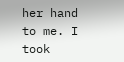her hand to me. I took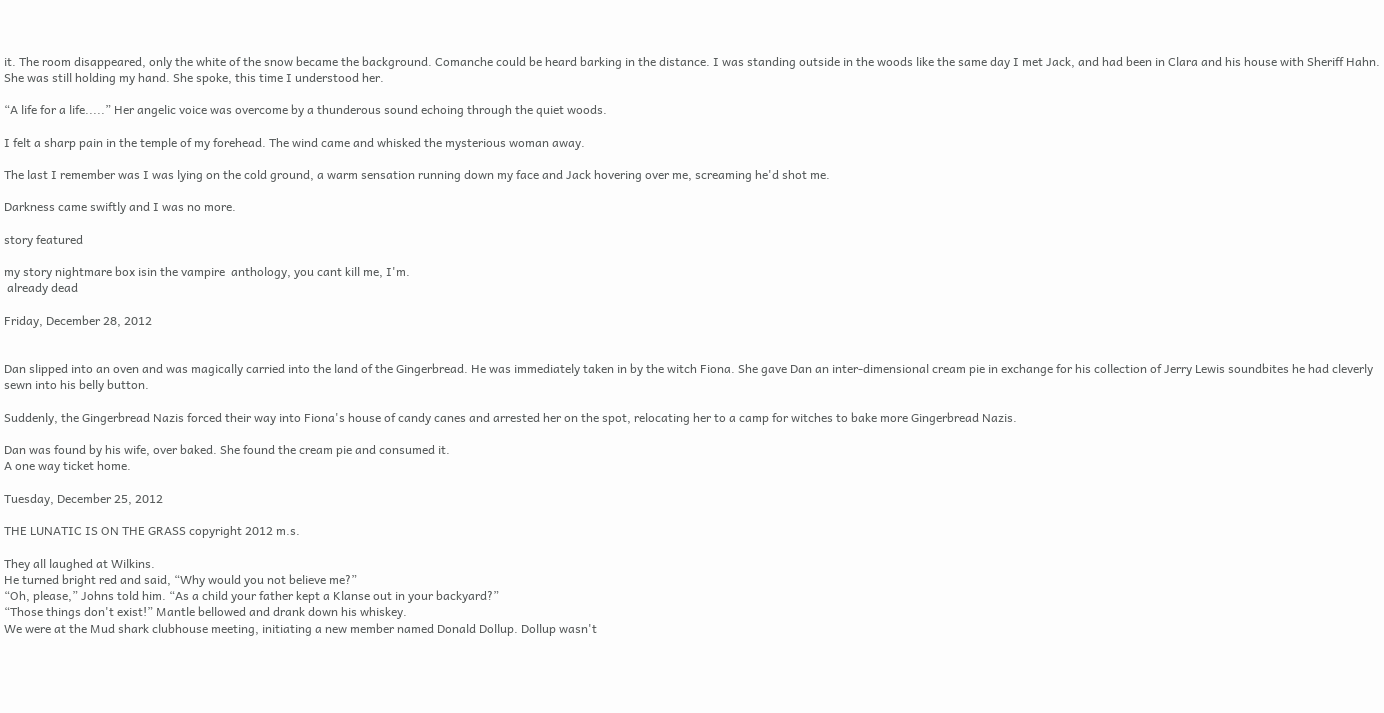it. The room disappeared, only the white of the snow became the background. Comanche could be heard barking in the distance. I was standing outside in the woods like the same day I met Jack, and had been in Clara and his house with Sheriff Hahn. She was still holding my hand. She spoke, this time I understood her.

“A life for a life.....” Her angelic voice was overcome by a thunderous sound echoing through the quiet woods.

I felt a sharp pain in the temple of my forehead. The wind came and whisked the mysterious woman away.

The last I remember was I was lying on the cold ground, a warm sensation running down my face and Jack hovering over me, screaming he'd shot me.

Darkness came swiftly and I was no more.

story featured

my story nightmare box isin the vampire  anthology, you cant kill me, I'm.
 already dead

Friday, December 28, 2012


Dan slipped into an oven and was magically carried into the land of the Gingerbread. He was immediately taken in by the witch Fiona. She gave Dan an inter-dimensional cream pie in exchange for his collection of Jerry Lewis soundbites he had cleverly sewn into his belly button.

Suddenly, the Gingerbread Nazis forced their way into Fiona's house of candy canes and arrested her on the spot, relocating her to a camp for witches to bake more Gingerbread Nazis.

Dan was found by his wife, over baked. She found the cream pie and consumed it.
A one way ticket home.

Tuesday, December 25, 2012

THE LUNATIC IS ON THE GRASS copyright 2012 m.s.

They all laughed at Wilkins.
He turned bright red and said, “Why would you not believe me?”
“Oh, please,” Johns told him. “As a child your father kept a Klanse out in your backyard?”
“Those things don't exist!” Mantle bellowed and drank down his whiskey.
We were at the Mud shark clubhouse meeting, initiating a new member named Donald Dollup. Dollup wasn't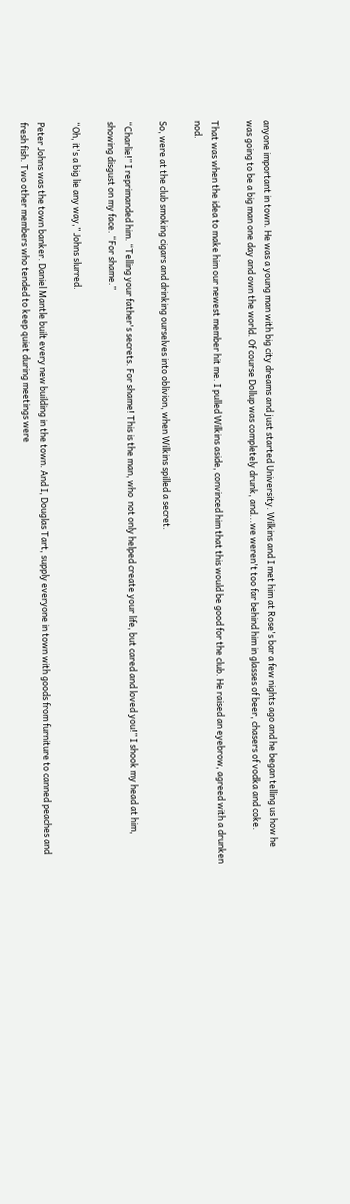anyone important in town. He was a young man with big city dreams and just started University. Wilkins and I met him at Rose's bar a few nights ago and he began telling us how he was going to be a big man one day and own the world. Of course Dollup was completely drunk, and...we weren't too far behind him in glasses of beer, chasers of vodka and coke.

That was when the idea to make him our newest member hit me. I pulled Wilkins aside, convinced him that this would be good for the club. He raised an eyebrow, agreed with a drunken nod.

So, were at the club smoking cigars and drinking ourselves into oblivion, when Wilkins spilled a secret.

“Charlie!” I reprimanded him. “Telling your father's secrets. For shame! This is the man, who  not only helped create your life, but cared and loved you!” I shook my head at him, showing disgust on my face. “For shame.”

“Oh, it's a big lie any way,” Johns slurred.

Peter Johns was the town banker. Daniel Mantle built every new building in the town. And I, Douglas Tart, supply everyone in town with goods from furniture to canned peaches and fresh fish. Two other members who tended to keep quiet during meetings were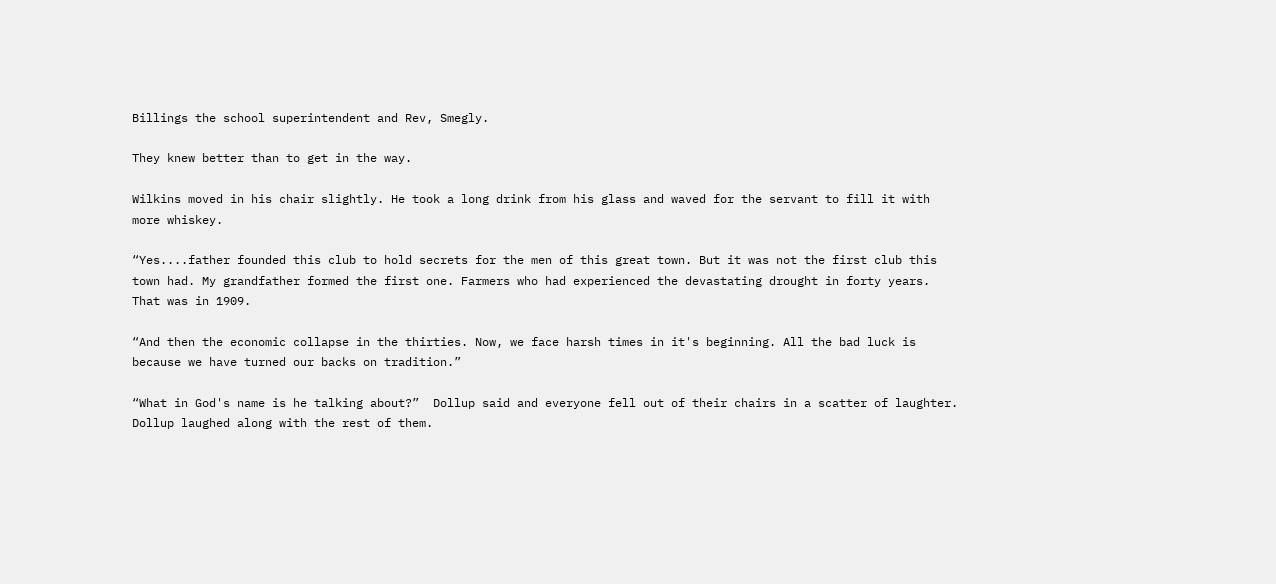Billings the school superintendent and Rev, Smegly.

They knew better than to get in the way.

Wilkins moved in his chair slightly. He took a long drink from his glass and waved for the servant to fill it with more whiskey.

“Yes....father founded this club to hold secrets for the men of this great town. But it was not the first club this town had. My grandfather formed the first one. Farmers who had experienced the devastating drought in forty years. That was in 1909.

“And then the economic collapse in the thirties. Now, we face harsh times in it's beginning. All the bad luck is because we have turned our backs on tradition.”

“What in God's name is he talking about?”  Dollup said and everyone fell out of their chairs in a scatter of laughter. Dollup laughed along with the rest of them.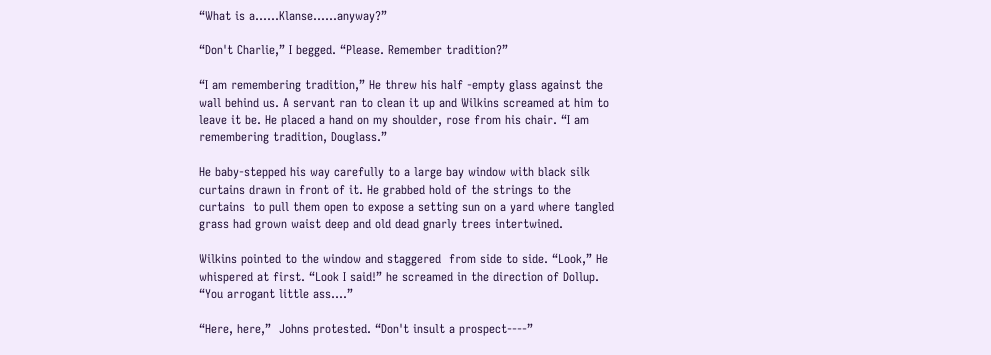“What is a......Klanse......anyway?”

“Don't Charlie,” I begged. “Please. Remember tradition?”

“I am remembering tradition,” He threw his half -empty glass against the wall behind us. A servant ran to clean it up and Wilkins screamed at him to leave it be. He placed a hand on my shoulder, rose from his chair. “I am remembering tradition, Douglass.”

He baby-stepped his way carefully to a large bay window with black silk curtains drawn in front of it. He grabbed hold of the strings to the curtains  to pull them open to expose a setting sun on a yard where tangled grass had grown waist deep and old dead gnarly trees intertwined.

Wilkins pointed to the window and staggered  from side to side. “Look,” He whispered at first. “Look I said!” he screamed in the direction of Dollup. “You arrogant little ass....”

“Here, here,”  Johns protested. “Don't insult a prospect----”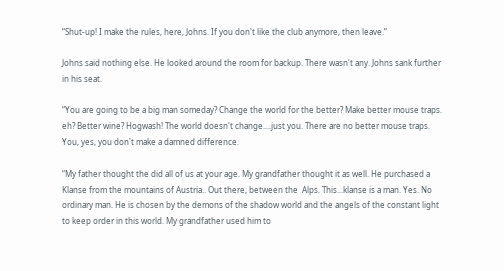“Shut-up! I make the rules, here, Johns. If you don't like the club anymore, then leave.”

Johns said nothing else. He looked around the room for backup. There wasn't any. Johns sank further in his seat.

“You are going to be a big man someday? Change the world for the better? Make better mouse traps. eh? Better wine? Hogwash! The world doesn't change....just you. There are no better mouse traps. You, yes, you don't make a damned difference.

“My father thought the did all of us at your age. My grandfather thought it as well. He purchased a Klanse from the mountains of Austria.. Out there, between the  Alps. This...klanse is a man. Yes. No ordinary man. He is chosen by the demons of the shadow world and the angels of the constant light to keep order in this world. My grandfather used him to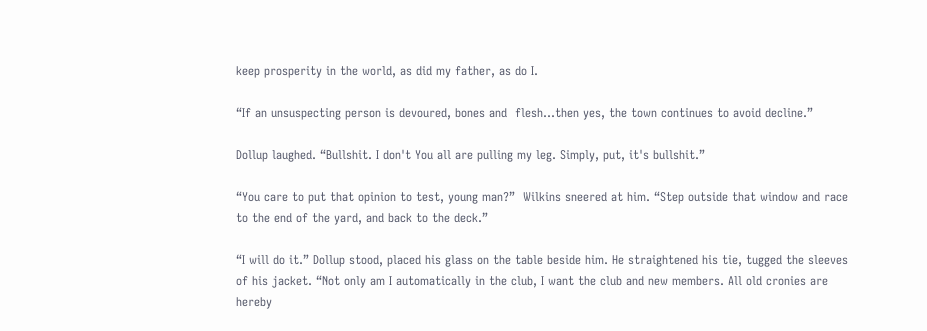keep prosperity in the world, as did my father, as do I.

“If an unsuspecting person is devoured, bones and  flesh...then yes, the town continues to avoid decline.”

Dollup laughed. “Bullshit. I don't You all are pulling my leg. Simply, put, it's bullshit.”

“You care to put that opinion to test, young man?”  Wilkins sneered at him. “Step outside that window and race to the end of the yard, and back to the deck.”

“I will do it.” Dollup stood, placed his glass on the table beside him. He straightened his tie, tugged the sleeves of his jacket. “Not only am I automatically in the club, I want the club and new members. All old cronies are hereby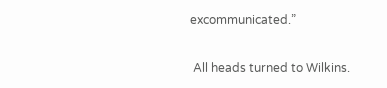excommunicated.”

 All heads turned to Wilkins.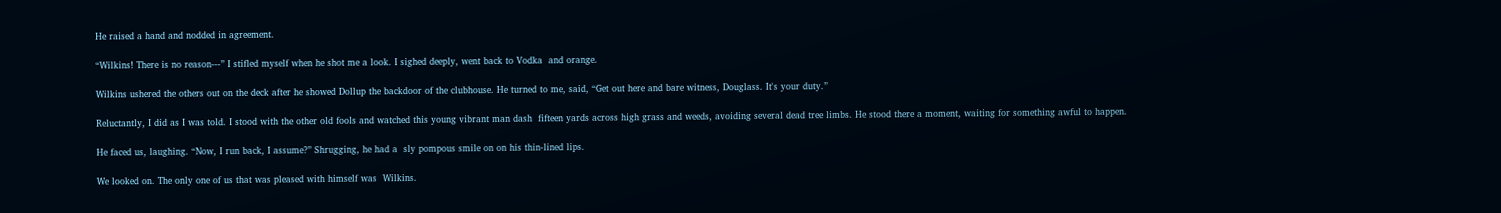He raised a hand and nodded in agreement.

“Wilkins! There is no reason---” I stifled myself when he shot me a look. I sighed deeply, went back to Vodka  and orange.

Wilkins ushered the others out on the deck after he showed Dollup the backdoor of the clubhouse. He turned to me, said, “Get out here and bare witness, Douglass. It's your duty.”

Reluctantly, I did as I was told. I stood with the other old fools and watched this young vibrant man dash  fifteen yards across high grass and weeds, avoiding several dead tree limbs. He stood there a moment, waiting for something awful to happen.

He faced us, laughing. “Now, I run back, I assume?” Shrugging, he had a  sly pompous smile on on his thin-lined lips.

We looked on. The only one of us that was pleased with himself was  Wilkins.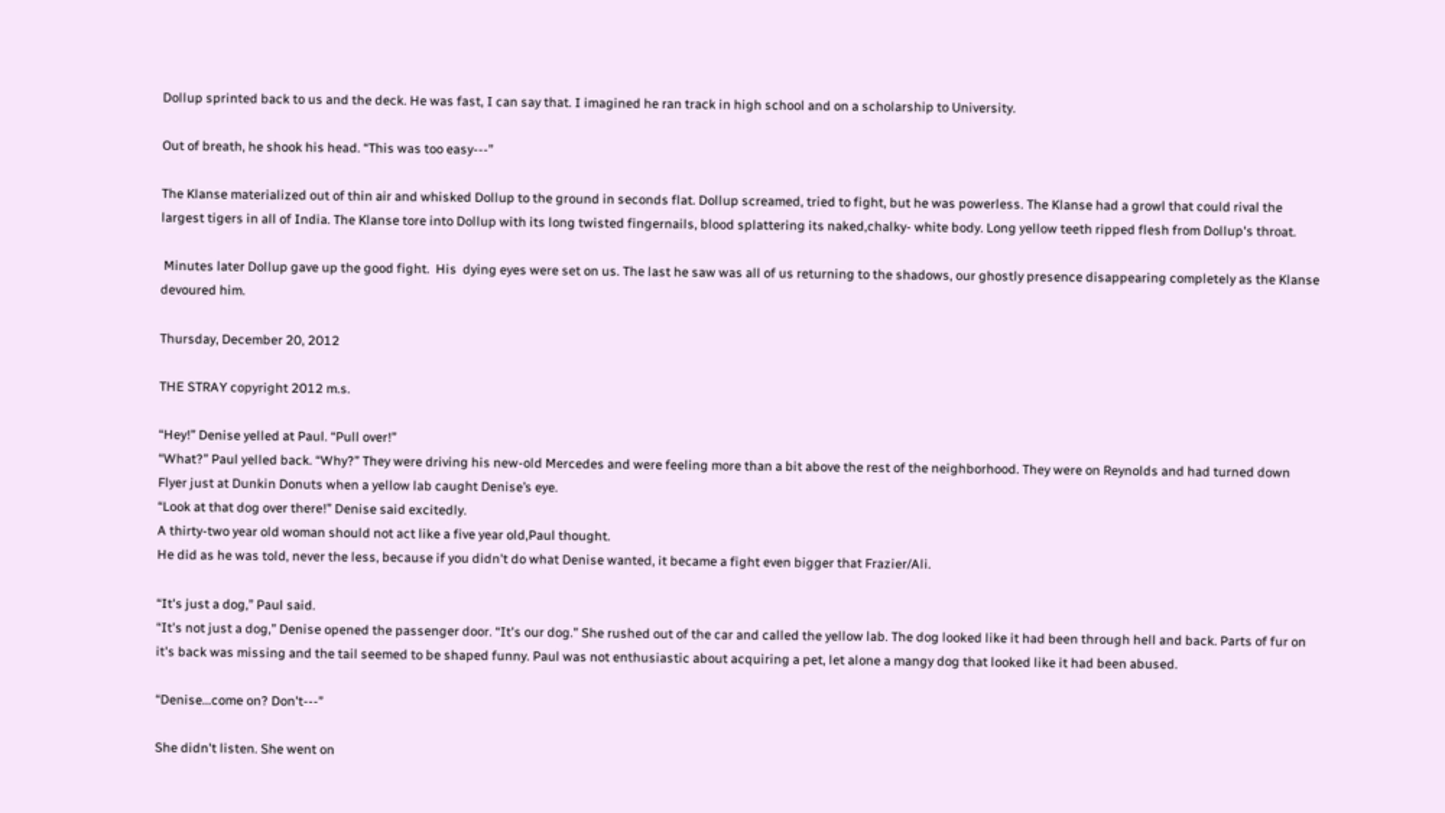Dollup sprinted back to us and the deck. He was fast, I can say that. I imagined he ran track in high school and on a scholarship to University.

Out of breath, he shook his head. “This was too easy---”

The Klanse materialized out of thin air and whisked Dollup to the ground in seconds flat. Dollup screamed, tried to fight, but he was powerless. The Klanse had a growl that could rival the largest tigers in all of India. The Klanse tore into Dollup with its long twisted fingernails, blood splattering its naked,chalky- white body. Long yellow teeth ripped flesh from Dollup's throat.

 Minutes later Dollup gave up the good fight.  His  dying eyes were set on us. The last he saw was all of us returning to the shadows, our ghostly presence disappearing completely as the Klanse devoured him.

Thursday, December 20, 2012

THE STRAY copyright 2012 m.s.

“Hey!” Denise yelled at Paul. “Pull over!”
“What?” Paul yelled back. “Why?” They were driving his new-old Mercedes and were feeling more than a bit above the rest of the neighborhood. They were on Reynolds and had turned down Flyer just at Dunkin Donuts when a yellow lab caught Denise’s eye.
“Look at that dog over there!” Denise said excitedly.
A thirty-two year old woman should not act like a five year old,Paul thought.
He did as he was told, never the less, because if you didn't do what Denise wanted, it became a fight even bigger that Frazier/Ali.

“It's just a dog,” Paul said.
“It's not just a dog,” Denise opened the passenger door. “It's our dog.” She rushed out of the car and called the yellow lab. The dog looked like it had been through hell and back. Parts of fur on it's back was missing and the tail seemed to be shaped funny. Paul was not enthusiastic about acquiring a pet, let alone a mangy dog that looked like it had been abused.

“Denise...come on? Don't---”

She didn't listen. She went on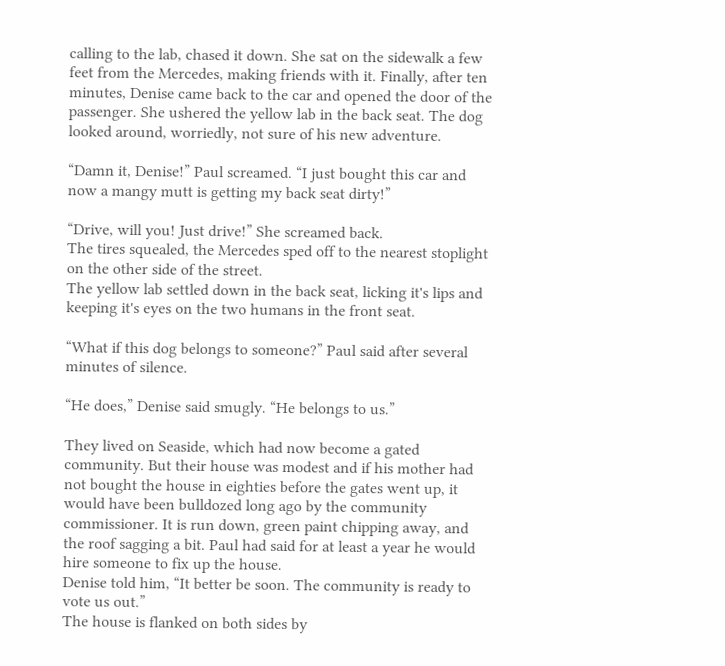calling to the lab, chased it down. She sat on the sidewalk a few feet from the Mercedes, making friends with it. Finally, after ten minutes, Denise came back to the car and opened the door of the passenger. She ushered the yellow lab in the back seat. The dog looked around, worriedly, not sure of his new adventure.

“Damn it, Denise!” Paul screamed. “I just bought this car and now a mangy mutt is getting my back seat dirty!”

“Drive, will you! Just drive!” She screamed back.
The tires squealed, the Mercedes sped off to the nearest stoplight on the other side of the street.
The yellow lab settled down in the back seat, licking it's lips and keeping it's eyes on the two humans in the front seat.

“What if this dog belongs to someone?” Paul said after several minutes of silence.

“He does,” Denise said smugly. “He belongs to us.”

They lived on Seaside, which had now become a gated community. But their house was modest and if his mother had not bought the house in eighties before the gates went up, it would have been bulldozed long ago by the community commissioner. It is run down, green paint chipping away, and the roof sagging a bit. Paul had said for at least a year he would hire someone to fix up the house.
Denise told him, “It better be soon. The community is ready to vote us out.”
The house is flanked on both sides by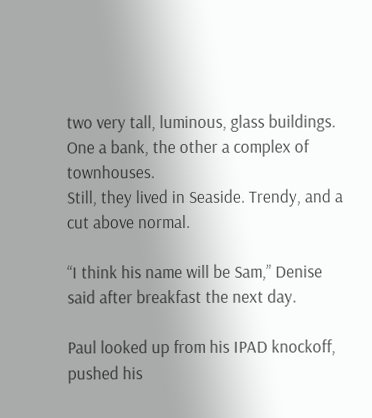two very tall, luminous, glass buildings. One a bank, the other a complex of townhouses.
Still, they lived in Seaside. Trendy, and a cut above normal.

“I think his name will be Sam,” Denise said after breakfast the next day.

Paul looked up from his IPAD knockoff, pushed his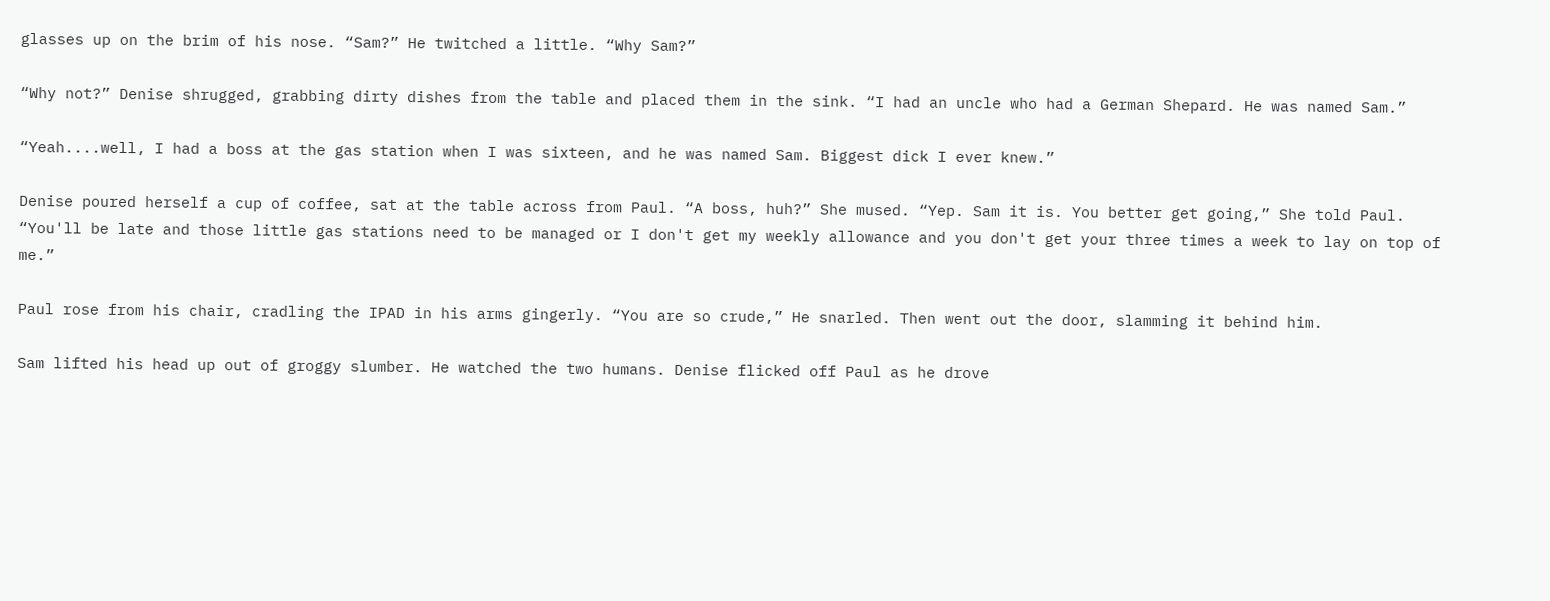glasses up on the brim of his nose. “Sam?” He twitched a little. “Why Sam?”

“Why not?” Denise shrugged, grabbing dirty dishes from the table and placed them in the sink. “I had an uncle who had a German Shepard. He was named Sam.”

“Yeah....well, I had a boss at the gas station when I was sixteen, and he was named Sam. Biggest dick I ever knew.”

Denise poured herself a cup of coffee, sat at the table across from Paul. “A boss, huh?” She mused. “Yep. Sam it is. You better get going,” She told Paul. “You'll be late and those little gas stations need to be managed or I don't get my weekly allowance and you don't get your three times a week to lay on top of me.”

Paul rose from his chair, cradling the IPAD in his arms gingerly. “You are so crude,” He snarled. Then went out the door, slamming it behind him.

Sam lifted his head up out of groggy slumber. He watched the two humans. Denise flicked off Paul as he drove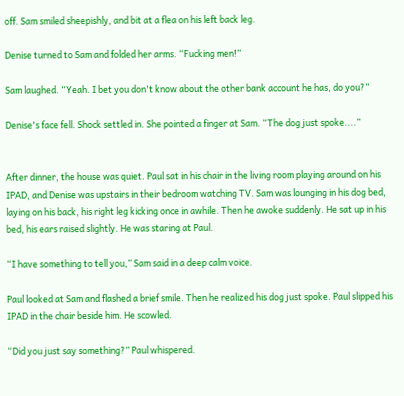off. Sam smiled sheepishly, and bit at a flea on his left back leg.

Denise turned to Sam and folded her arms. “Fucking men!”

Sam laughed. “Yeah. I bet you don't know about the other bank account he has, do you?”

Denise's face fell. Shock settled in. She pointed a finger at Sam. “The dog just spoke....”


After dinner, the house was quiet. Paul sat in his chair in the living room playing around on his IPAD, and Denise was upstairs in their bedroom watching TV. Sam was lounging in his dog bed, laying on his back, his right leg kicking once in awhile. Then he awoke suddenly. He sat up in his bed, his ears raised slightly. He was staring at Paul.

“I have something to tell you,” Sam said in a deep calm voice.

Paul looked at Sam and flashed a brief smile. Then he realized his dog just spoke. Paul slipped his IPAD in the chair beside him. He scowled.

“Did you just say something?” Paul whispered.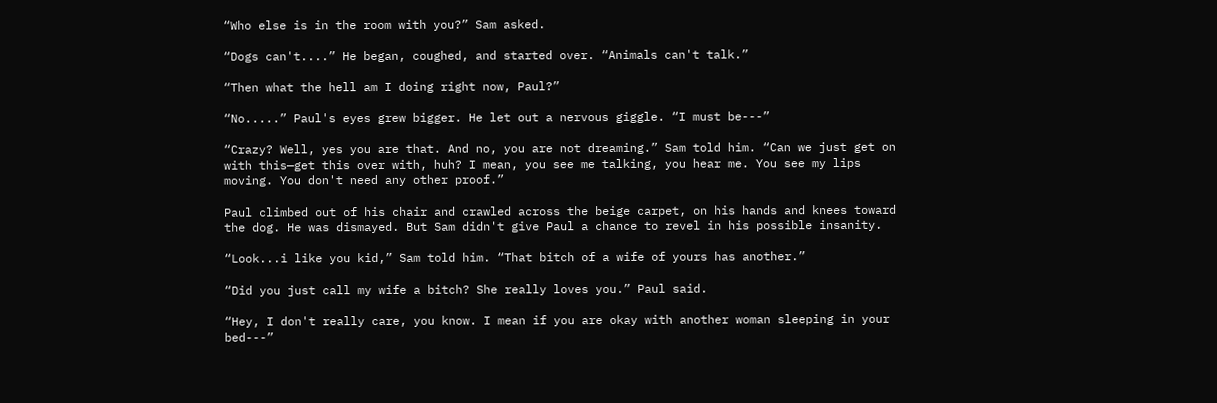“Who else is in the room with you?” Sam asked.

“Dogs can't....” He began, coughed, and started over. “Animals can't talk.”

“Then what the hell am I doing right now, Paul?”

“No.....” Paul's eyes grew bigger. He let out a nervous giggle. “I must be---”

“Crazy? Well, yes you are that. And no, you are not dreaming.” Sam told him. “Can we just get on with this—get this over with, huh? I mean, you see me talking, you hear me. You see my lips moving. You don't need any other proof.”

Paul climbed out of his chair and crawled across the beige carpet, on his hands and knees toward the dog. He was dismayed. But Sam didn't give Paul a chance to revel in his possible insanity.

“Look...i like you kid,” Sam told him. “That bitch of a wife of yours has another.”

“Did you just call my wife a bitch? She really loves you.” Paul said.

“Hey, I don't really care, you know. I mean if you are okay with another woman sleeping in your bed---”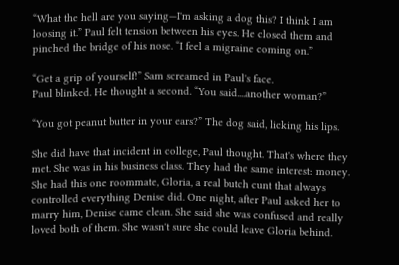“What the hell are you saying—I'm asking a dog this? I think I am loosing it.” Paul felt tension between his eyes. He closed them and pinched the bridge of his nose. “I feel a migraine coming on.”

“Get a grip of yourself!” Sam screamed in Paul's face.
Paul blinked. He thought a second. “You said....another woman?”

“You got peanut butter in your ears?” The dog said, licking his lips.

She did have that incident in college, Paul thought. That's where they met. She was in his business class. They had the same interest: money. She had this one roommate, Gloria, a real butch cunt that always controlled everything Denise did. One night, after Paul asked her to marry him, Denise came clean. She said she was confused and really loved both of them. She wasn't sure she could leave Gloria behind.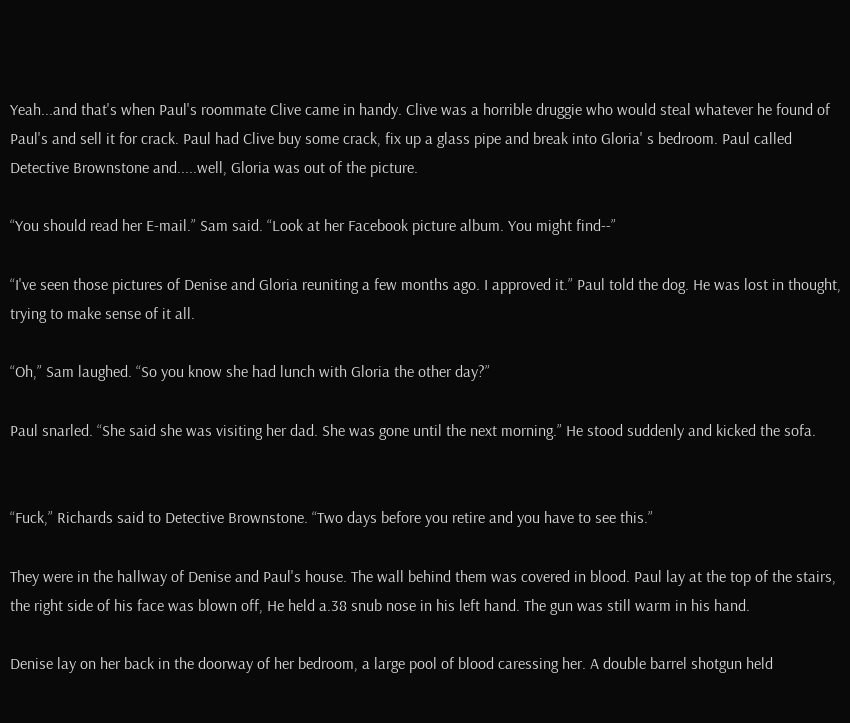Yeah...and that's when Paul's roommate Clive came in handy. Clive was a horrible druggie who would steal whatever he found of Paul's and sell it for crack. Paul had Clive buy some crack, fix up a glass pipe and break into Gloria' s bedroom. Paul called Detective Brownstone and.....well, Gloria was out of the picture.

“You should read her E-mail.” Sam said. “Look at her Facebook picture album. You might find--”

“I've seen those pictures of Denise and Gloria reuniting a few months ago. I approved it.” Paul told the dog. He was lost in thought, trying to make sense of it all.

“Oh,” Sam laughed. “So you know she had lunch with Gloria the other day?”

Paul snarled. “She said she was visiting her dad. She was gone until the next morning.” He stood suddenly and kicked the sofa.


“Fuck,” Richards said to Detective Brownstone. “Two days before you retire and you have to see this.”

They were in the hallway of Denise and Paul's house. The wall behind them was covered in blood. Paul lay at the top of the stairs, the right side of his face was blown off, He held a.38 snub nose in his left hand. The gun was still warm in his hand.

Denise lay on her back in the doorway of her bedroom, a large pool of blood caressing her. A double barrel shotgun held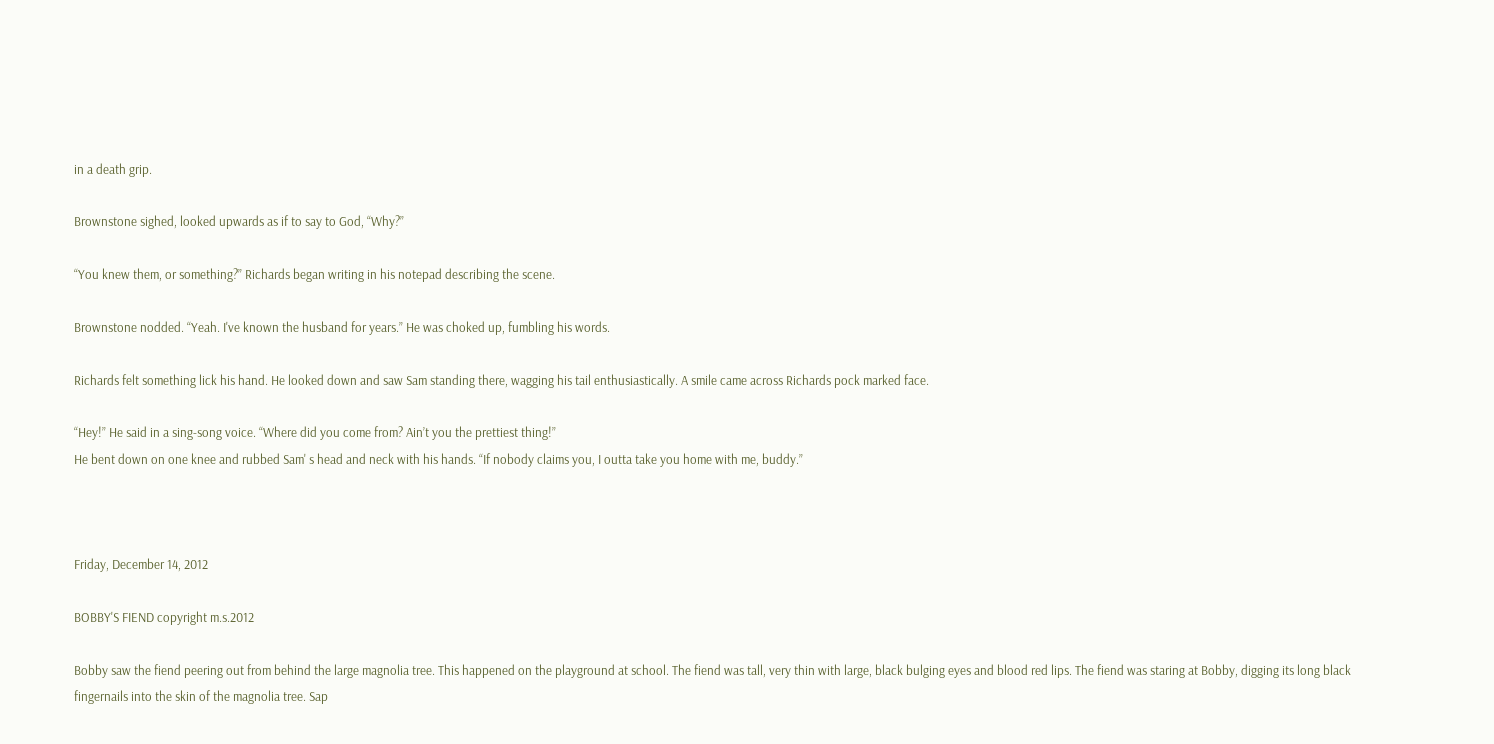in a death grip.

Brownstone sighed, looked upwards as if to say to God, “Why?”

“You knew them, or something?” Richards began writing in his notepad describing the scene.

Brownstone nodded. “Yeah. I've known the husband for years.” He was choked up, fumbling his words.

Richards felt something lick his hand. He looked down and saw Sam standing there, wagging his tail enthusiastically. A smile came across Richards pock marked face.

“Hey!” He said in a sing-song voice. “Where did you come from? Ain’t you the prettiest thing!”
He bent down on one knee and rubbed Sam' s head and neck with his hands. “If nobody claims you, I outta take you home with me, buddy.”



Friday, December 14, 2012

BOBBY'S FIEND copyright m.s.2012

Bobby saw the fiend peering out from behind the large magnolia tree. This happened on the playground at school. The fiend was tall, very thin with large, black bulging eyes and blood red lips. The fiend was staring at Bobby, digging its long black fingernails into the skin of the magnolia tree. Sap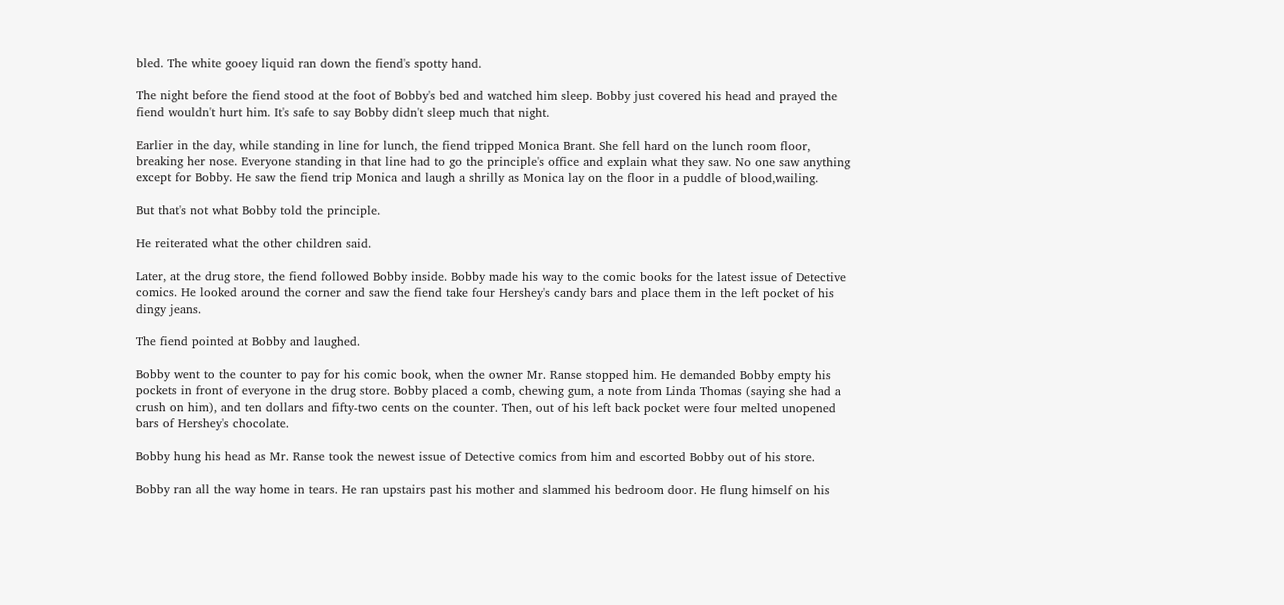bled. The white gooey liquid ran down the fiend's spotty hand.

The night before the fiend stood at the foot of Bobby's bed and watched him sleep. Bobby just covered his head and prayed the fiend wouldn't hurt him. It's safe to say Bobby didn't sleep much that night.

Earlier in the day, while standing in line for lunch, the fiend tripped Monica Brant. She fell hard on the lunch room floor, breaking her nose. Everyone standing in that line had to go the principle's office and explain what they saw. No one saw anything except for Bobby. He saw the fiend trip Monica and laugh a shrilly as Monica lay on the floor in a puddle of blood,wailing.

But that's not what Bobby told the principle.

He reiterated what the other children said.

Later, at the drug store, the fiend followed Bobby inside. Bobby made his way to the comic books for the latest issue of Detective comics. He looked around the corner and saw the fiend take four Hershey's candy bars and place them in the left pocket of his dingy jeans.

The fiend pointed at Bobby and laughed.

Bobby went to the counter to pay for his comic book, when the owner Mr. Ranse stopped him. He demanded Bobby empty his pockets in front of everyone in the drug store. Bobby placed a comb, chewing gum, a note from Linda Thomas (saying she had a crush on him), and ten dollars and fifty-two cents on the counter. Then, out of his left back pocket were four melted unopened bars of Hershey's chocolate.

Bobby hung his head as Mr. Ranse took the newest issue of Detective comics from him and escorted Bobby out of his store.

Bobby ran all the way home in tears. He ran upstairs past his mother and slammed his bedroom door. He flung himself on his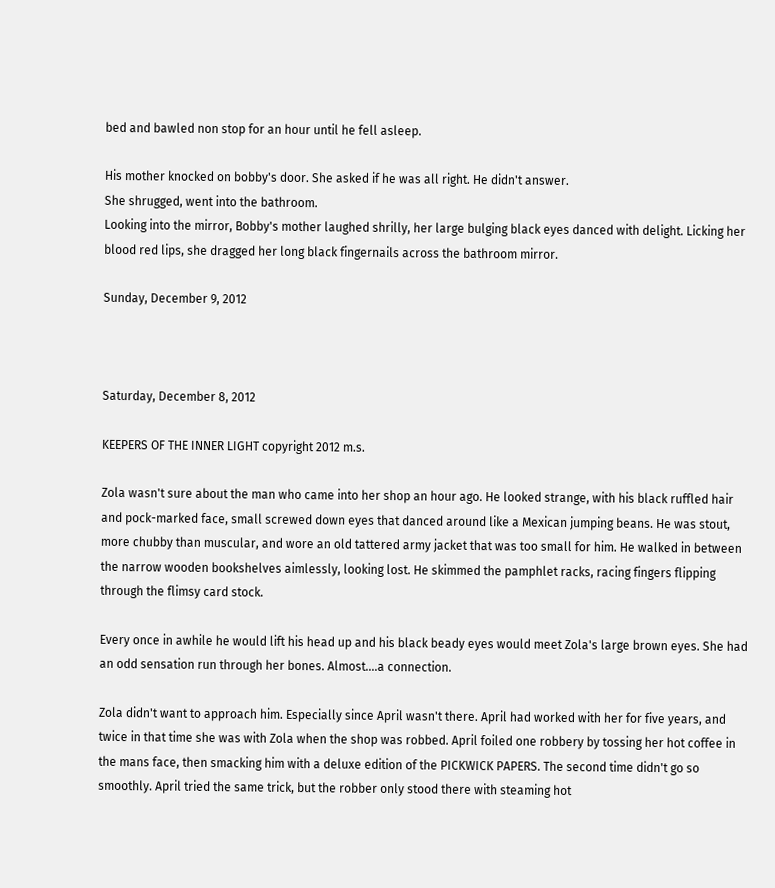bed and bawled non stop for an hour until he fell asleep.

His mother knocked on bobby's door. She asked if he was all right. He didn't answer.
She shrugged, went into the bathroom.
Looking into the mirror, Bobby's mother laughed shrilly, her large bulging black eyes danced with delight. Licking her blood red lips, she dragged her long black fingernails across the bathroom mirror.

Sunday, December 9, 2012



Saturday, December 8, 2012

KEEPERS OF THE INNER LIGHT copyright 2012 m.s.

Zola wasn't sure about the man who came into her shop an hour ago. He looked strange, with his black ruffled hair and pock-marked face, small screwed down eyes that danced around like a Mexican jumping beans. He was stout, more chubby than muscular, and wore an old tattered army jacket that was too small for him. He walked in between the narrow wooden bookshelves aimlessly, looking lost. He skimmed the pamphlet racks, racing fingers flipping through the flimsy card stock.

Every once in awhile he would lift his head up and his black beady eyes would meet Zola's large brown eyes. She had an odd sensation run through her bones. Almost....a connection.

Zola didn't want to approach him. Especially since April wasn't there. April had worked with her for five years, and twice in that time she was with Zola when the shop was robbed. April foiled one robbery by tossing her hot coffee in the mans face, then smacking him with a deluxe edition of the PICKWICK PAPERS. The second time didn't go so smoothly. April tried the same trick, but the robber only stood there with steaming hot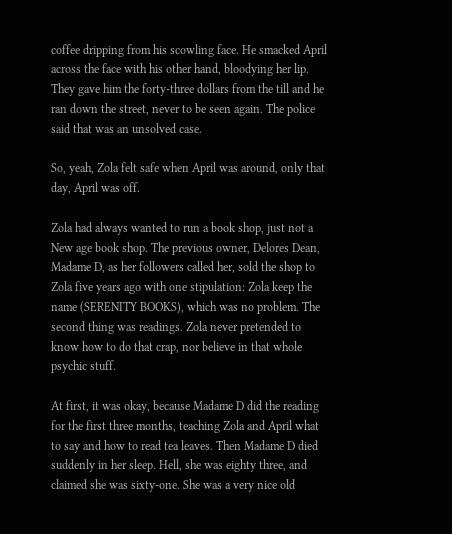coffee dripping from his scowling face. He smacked April across the face with his other hand, bloodying her lip. They gave him the forty-three dollars from the till and he ran down the street, never to be seen again. The police said that was an unsolved case.

So, yeah, Zola felt safe when April was around, only that day, April was off.

Zola had always wanted to run a book shop, just not a New age book shop. The previous owner, Delores Dean, Madame D, as her followers called her, sold the shop to Zola five years ago with one stipulation: Zola keep the name (SERENITY BOOKS), which was no problem. The second thing was readings. Zola never pretended to know how to do that crap, nor believe in that whole psychic stuff.

At first, it was okay, because Madame D did the reading for the first three months, teaching Zola and April what to say and how to read tea leaves. Then Madame D died suddenly in her sleep. Hell, she was eighty three, and claimed she was sixty-one. She was a very nice old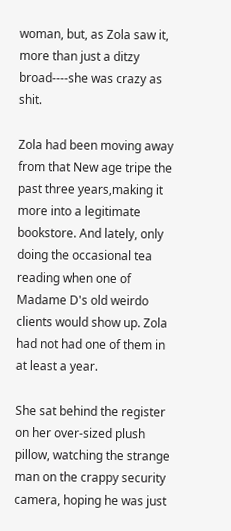woman, but, as Zola saw it, more than just a ditzy broad----she was crazy as shit.

Zola had been moving away from that New age tripe the past three years,making it more into a legitimate bookstore. And lately, only doing the occasional tea reading when one of Madame D's old weirdo clients would show up. Zola had not had one of them in at least a year.

She sat behind the register on her over-sized plush pillow, watching the strange man on the crappy security camera, hoping he was just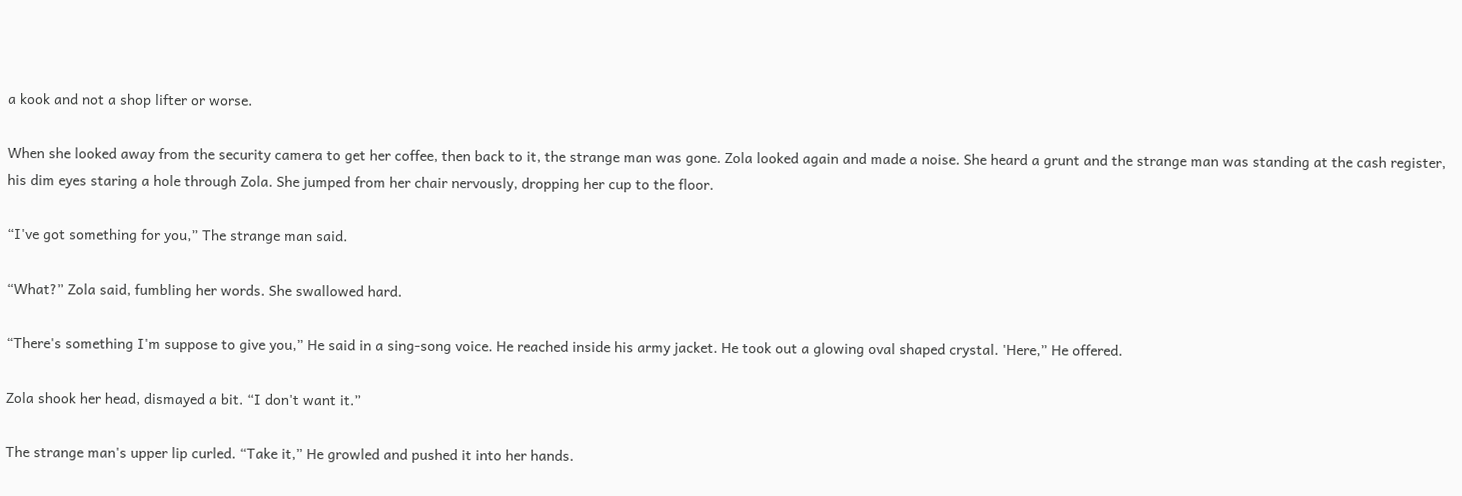a kook and not a shop lifter or worse.

When she looked away from the security camera to get her coffee, then back to it, the strange man was gone. Zola looked again and made a noise. She heard a grunt and the strange man was standing at the cash register, his dim eyes staring a hole through Zola. She jumped from her chair nervously, dropping her cup to the floor.

“I've got something for you,” The strange man said.

“What?” Zola said, fumbling her words. She swallowed hard.

“There's something I'm suppose to give you,” He said in a sing-song voice. He reached inside his army jacket. He took out a glowing oval shaped crystal. 'Here,” He offered.

Zola shook her head, dismayed a bit. “I don't want it.”

The strange man's upper lip curled. “Take it,” He growled and pushed it into her hands.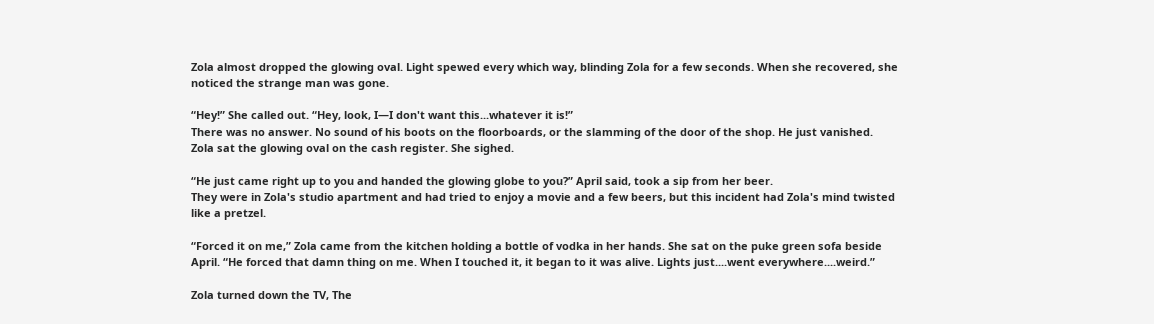Zola almost dropped the glowing oval. Light spewed every which way, blinding Zola for a few seconds. When she recovered, she noticed the strange man was gone.

“Hey!” She called out. “Hey, look, I—I don't want this...whatever it is!”
There was no answer. No sound of his boots on the floorboards, or the slamming of the door of the shop. He just vanished.
Zola sat the glowing oval on the cash register. She sighed.

“He just came right up to you and handed the glowing globe to you?” April said, took a sip from her beer.
They were in Zola's studio apartment and had tried to enjoy a movie and a few beers, but this incident had Zola's mind twisted like a pretzel.

“Forced it on me,” Zola came from the kitchen holding a bottle of vodka in her hands. She sat on the puke green sofa beside April. “He forced that damn thing on me. When I touched it, it began to it was alive. Lights just....went everywhere....weird.”

Zola turned down the TV, The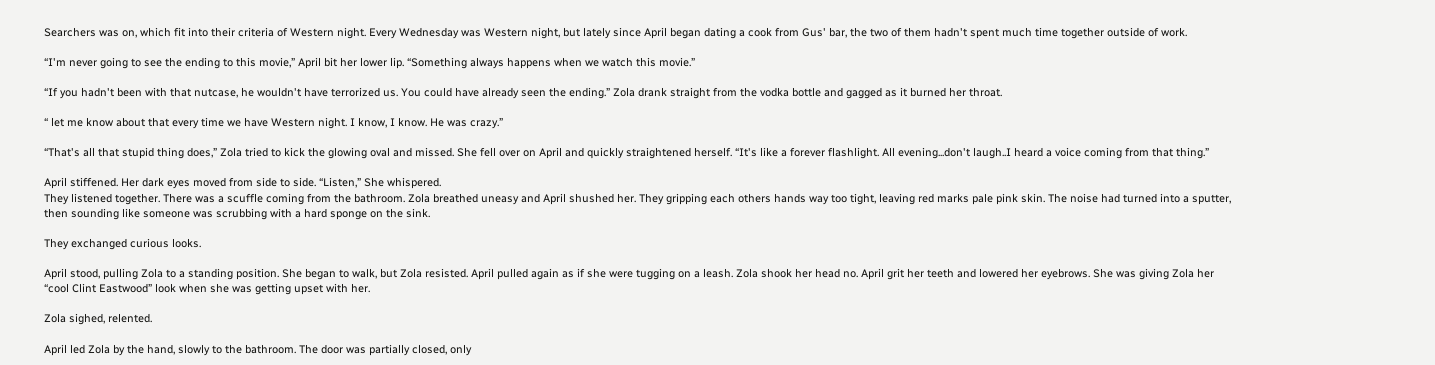Searchers was on, which fit into their criteria of Western night. Every Wednesday was Western night, but lately since April began dating a cook from Gus' bar, the two of them hadn't spent much time together outside of work.

“I'm never going to see the ending to this movie,” April bit her lower lip. “Something always happens when we watch this movie.”

“If you hadn't been with that nutcase, he wouldn't have terrorized us. You could have already seen the ending.” Zola drank straight from the vodka bottle and gagged as it burned her throat.

“ let me know about that every time we have Western night. I know, I know. He was crazy.”

“That's all that stupid thing does,” Zola tried to kick the glowing oval and missed. She fell over on April and quickly straightened herself. “It's like a forever flashlight. All evening...don't laugh..I heard a voice coming from that thing.”

April stiffened. Her dark eyes moved from side to side. “Listen,” She whispered.
They listened together. There was a scuffle coming from the bathroom. Zola breathed uneasy and April shushed her. They gripping each others hands way too tight, leaving red marks pale pink skin. The noise had turned into a sputter, then sounding like someone was scrubbing with a hard sponge on the sink.

They exchanged curious looks.

April stood, pulling Zola to a standing position. She began to walk, but Zola resisted. April pulled again as if she were tugging on a leash. Zola shook her head no. April grit her teeth and lowered her eyebrows. She was giving Zola her “cool Clint Eastwood” look when she was getting upset with her.

Zola sighed, relented.

April led Zola by the hand, slowly to the bathroom. The door was partially closed, only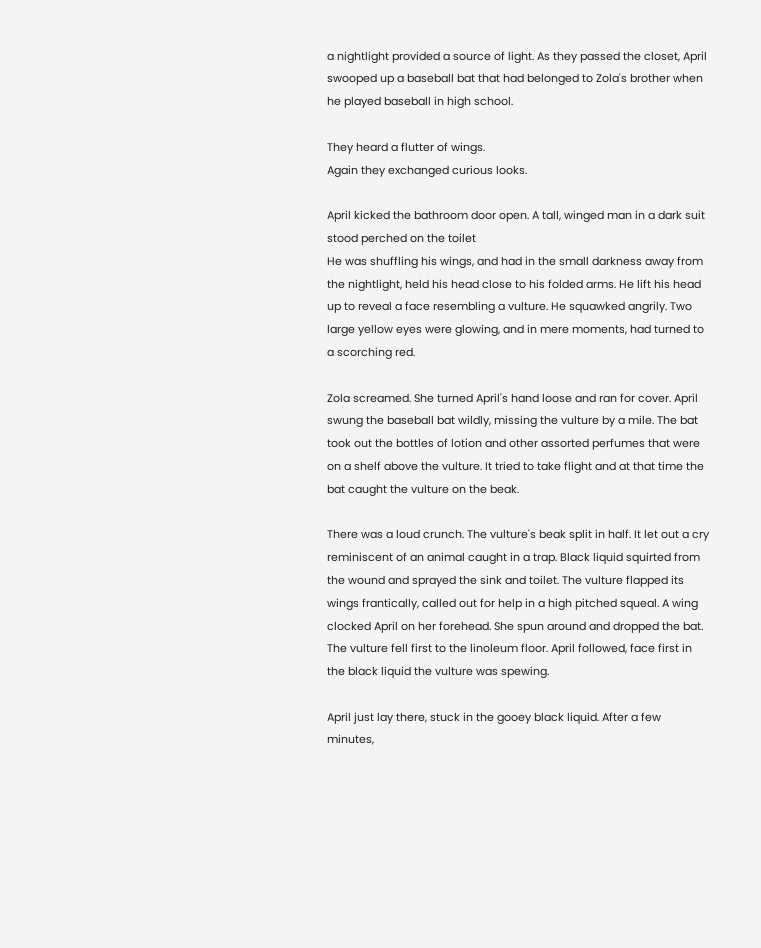a nightlight provided a source of light. As they passed the closet, April swooped up a baseball bat that had belonged to Zola's brother when he played baseball in high school.

They heard a flutter of wings.
Again they exchanged curious looks.

April kicked the bathroom door open. A tall, winged man in a dark suit stood perched on the toilet
He was shuffling his wings, and had in the small darkness away from the nightlight, held his head close to his folded arms. He lift his head up to reveal a face resembling a vulture. He squawked angrily. Two large yellow eyes were glowing, and in mere moments, had turned to a scorching red.

Zola screamed. She turned April's hand loose and ran for cover. April swung the baseball bat wildly, missing the vulture by a mile. The bat took out the bottles of lotion and other assorted perfumes that were on a shelf above the vulture. It tried to take flight and at that time the bat caught the vulture on the beak.

There was a loud crunch. The vulture's beak split in half. It let out a cry reminiscent of an animal caught in a trap. Black liquid squirted from the wound and sprayed the sink and toilet. The vulture flapped its wings frantically, called out for help in a high pitched squeal. A wing clocked April on her forehead. She spun around and dropped the bat. The vulture fell first to the linoleum floor. April followed, face first in the black liquid the vulture was spewing.

April just lay there, stuck in the gooey black liquid. After a few minutes,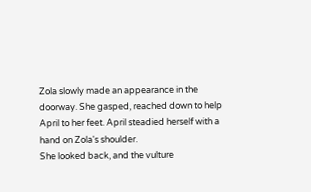Zola slowly made an appearance in the doorway. She gasped, reached down to help April to her feet. April steadied herself with a hand on Zola's shoulder.
She looked back, and the vulture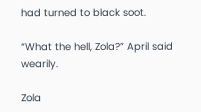had turned to black soot.

“What the hell, Zola?” April said wearily.

Zola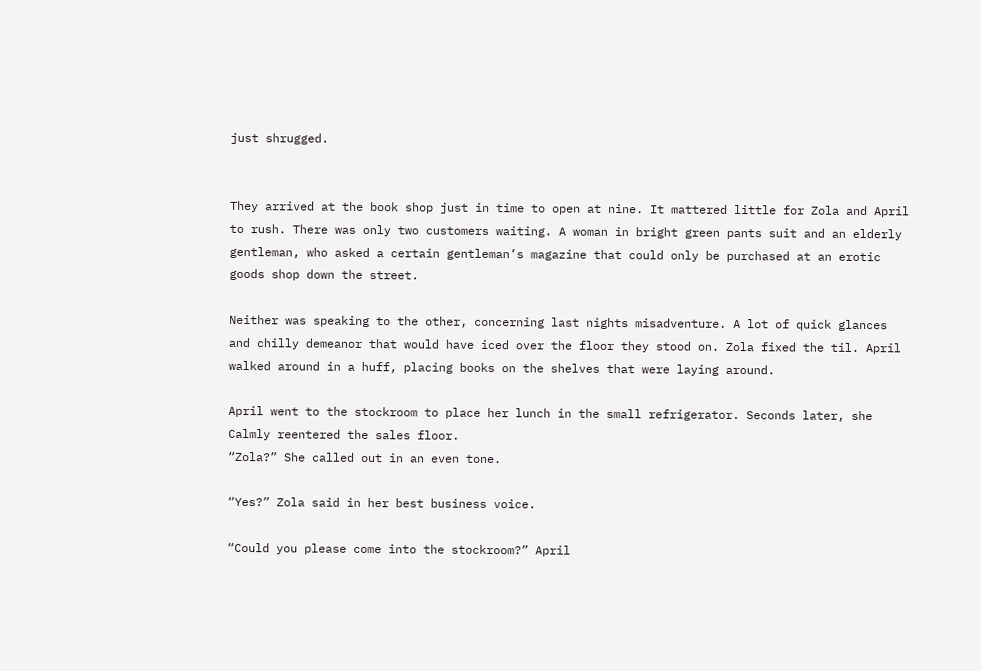just shrugged.


They arrived at the book shop just in time to open at nine. It mattered little for Zola and April to rush. There was only two customers waiting. A woman in bright green pants suit and an elderly gentleman, who asked a certain gentleman’s magazine that could only be purchased at an erotic goods shop down the street.

Neither was speaking to the other, concerning last nights misadventure. A lot of quick glances and chilly demeanor that would have iced over the floor they stood on. Zola fixed the til. April walked around in a huff, placing books on the shelves that were laying around.

April went to the stockroom to place her lunch in the small refrigerator. Seconds later, she Calmly reentered the sales floor.
“Zola?” She called out in an even tone.

“Yes?” Zola said in her best business voice.

“Could you please come into the stockroom?” April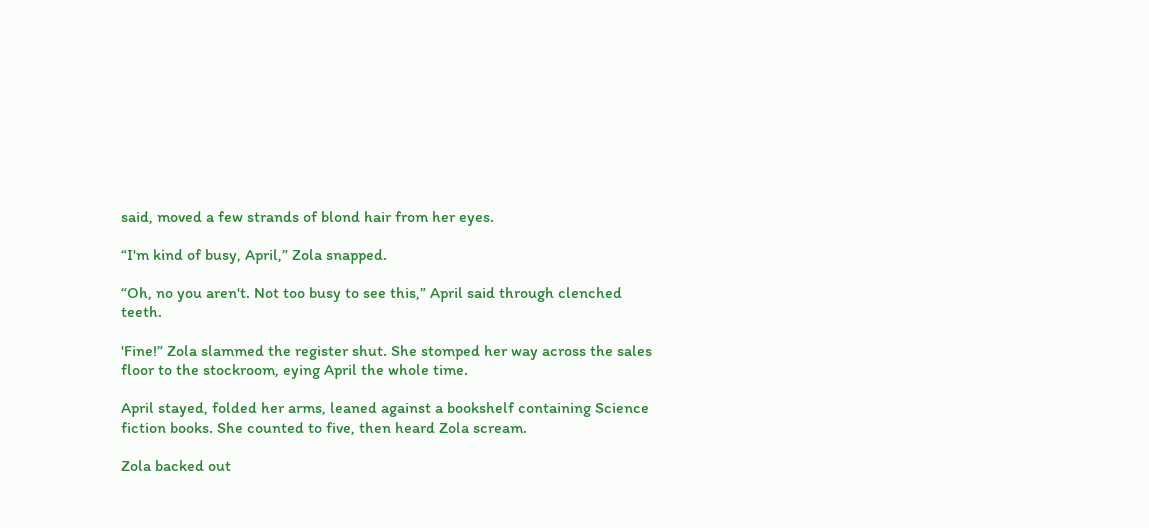said, moved a few strands of blond hair from her eyes.

“I'm kind of busy, April,” Zola snapped.

“Oh, no you aren't. Not too busy to see this,” April said through clenched teeth.

'Fine!” Zola slammed the register shut. She stomped her way across the sales floor to the stockroom, eying April the whole time.

April stayed, folded her arms, leaned against a bookshelf containing Science fiction books. She counted to five, then heard Zola scream.

Zola backed out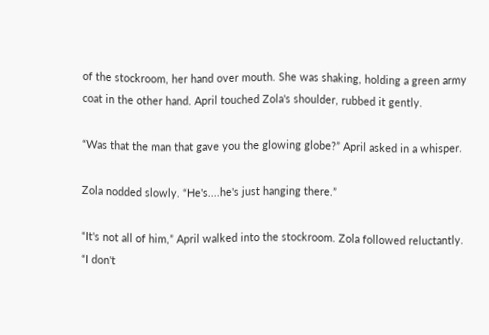of the stockroom, her hand over mouth. She was shaking, holding a green army coat in the other hand. April touched Zola's shoulder, rubbed it gently.

“Was that the man that gave you the glowing globe?” April asked in a whisper.

Zola nodded slowly. “He's....he's just hanging there.”

“It's not all of him,” April walked into the stockroom. Zola followed reluctantly. “I don't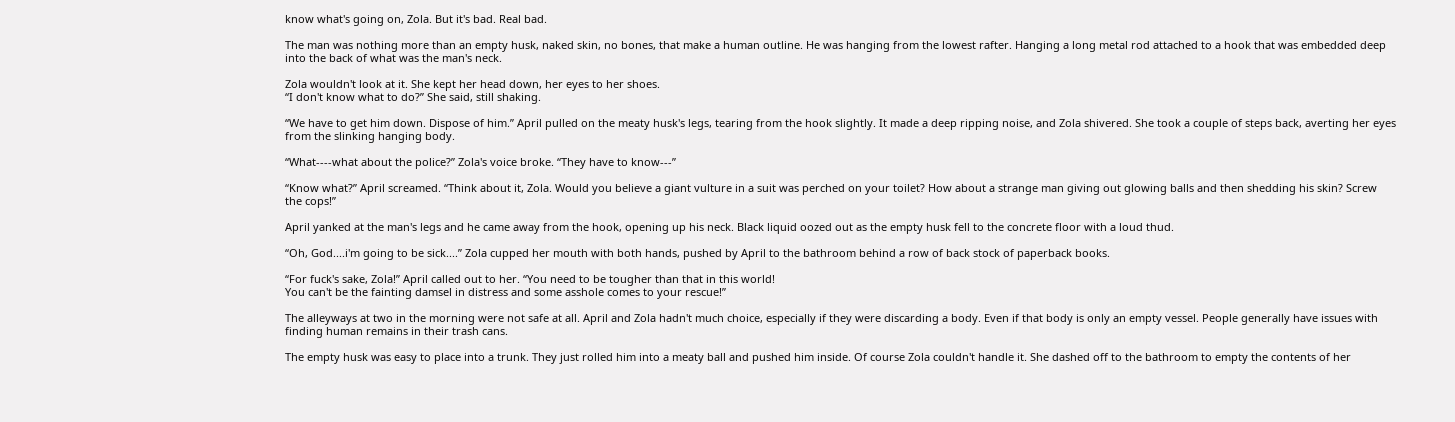know what's going on, Zola. But it's bad. Real bad.

The man was nothing more than an empty husk, naked skin, no bones, that make a human outline. He was hanging from the lowest rafter. Hanging a long metal rod attached to a hook that was embedded deep into the back of what was the man's neck.

Zola wouldn't look at it. She kept her head down, her eyes to her shoes.
“I don't know what to do?” She said, still shaking.

“We have to get him down. Dispose of him.” April pulled on the meaty husk's legs, tearing from the hook slightly. It made a deep ripping noise, and Zola shivered. She took a couple of steps back, averting her eyes from the slinking hanging body.

“What----what about the police?” Zola's voice broke. “They have to know---”

“Know what?” April screamed. “Think about it, Zola. Would you believe a giant vulture in a suit was perched on your toilet? How about a strange man giving out glowing balls and then shedding his skin? Screw the cops!”

April yanked at the man's legs and he came away from the hook, opening up his neck. Black liquid oozed out as the empty husk fell to the concrete floor with a loud thud.

“Oh, God....i'm going to be sick....” Zola cupped her mouth with both hands, pushed by April to the bathroom behind a row of back stock of paperback books.

“For fuck's sake, Zola!” April called out to her. “You need to be tougher than that in this world!
You can't be the fainting damsel in distress and some asshole comes to your rescue!”

The alleyways at two in the morning were not safe at all. April and Zola hadn't much choice, especially if they were discarding a body. Even if that body is only an empty vessel. People generally have issues with finding human remains in their trash cans.

The empty husk was easy to place into a trunk. They just rolled him into a meaty ball and pushed him inside. Of course Zola couldn't handle it. She dashed off to the bathroom to empty the contents of her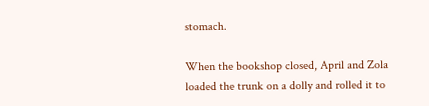stomach.

When the bookshop closed, April and Zola loaded the trunk on a dolly and rolled it to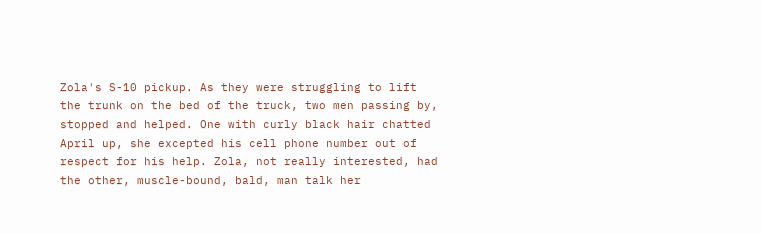Zola's S-10 pickup. As they were struggling to lift the trunk on the bed of the truck, two men passing by, stopped and helped. One with curly black hair chatted April up, she excepted his cell phone number out of respect for his help. Zola, not really interested, had the other, muscle-bound, bald, man talk her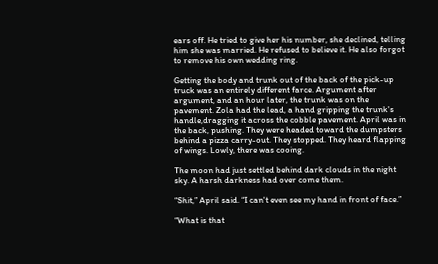ears off. He tried to give her his number, she declined, telling him she was married. He refused to believe it. He also forgot to remove his own wedding ring.

Getting the body and trunk out of the back of the pick-up truck was an entirely different farce. Argument after argument, and an hour later, the trunk was on the pavement. Zola had the lead, a hand gripping the trunk's handle,dragging it across the cobble pavement. April was in the back, pushing. They were headed toward the dumpsters behind a pizza carry-out. They stopped. They heard flapping of wings. Lowly, there was cooing.

The moon had just settled behind dark clouds in the night sky. A harsh darkness had over come them.

“Shit,” April said. “I can't even see my hand in front of face.”

“What is that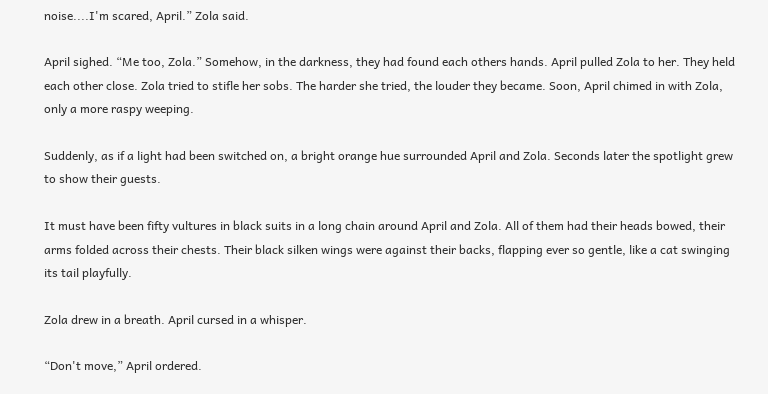noise....I'm scared, April.” Zola said.

April sighed. “Me too, Zola.” Somehow, in the darkness, they had found each others hands. April pulled Zola to her. They held each other close. Zola tried to stifle her sobs. The harder she tried, the louder they became. Soon, April chimed in with Zola, only a more raspy weeping.

Suddenly, as if a light had been switched on, a bright orange hue surrounded April and Zola. Seconds later the spotlight grew to show their guests.

It must have been fifty vultures in black suits in a long chain around April and Zola. All of them had their heads bowed, their arms folded across their chests. Their black silken wings were against their backs, flapping ever so gentle, like a cat swinging its tail playfully.

Zola drew in a breath. April cursed in a whisper.

“Don't move,” April ordered.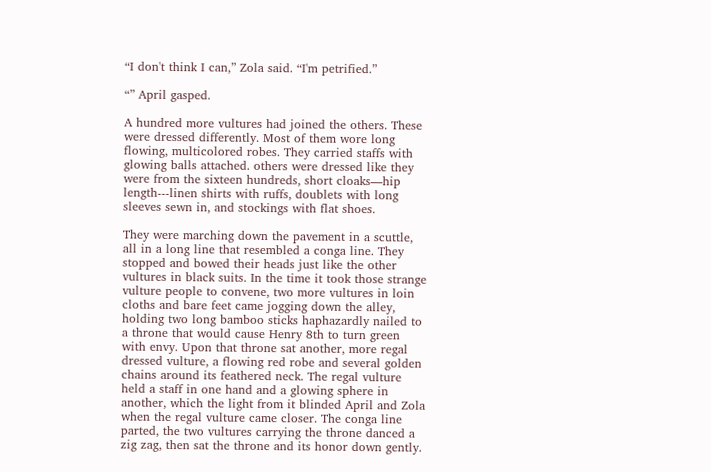“I don't think I can,” Zola said. “I'm petrified.”

“” April gasped.

A hundred more vultures had joined the others. These were dressed differently. Most of them wore long flowing, multicolored robes. They carried staffs with glowing balls attached. others were dressed like they were from the sixteen hundreds, short cloaks—hip length---linen shirts with ruffs, doublets with long sleeves sewn in, and stockings with flat shoes.

They were marching down the pavement in a scuttle, all in a long line that resembled a conga line. They stopped and bowed their heads just like the other vultures in black suits. In the time it took those strange vulture people to convene, two more vultures in loin cloths and bare feet came jogging down the alley, holding two long bamboo sticks haphazardly nailed to a throne that would cause Henry 8th to turn green with envy. Upon that throne sat another, more regal dressed vulture, a flowing red robe and several golden chains around its feathered neck. The regal vulture held a staff in one hand and a glowing sphere in another, which the light from it blinded April and Zola when the regal vulture came closer. The conga line parted, the two vultures carrying the throne danced a zig zag, then sat the throne and its honor down gently.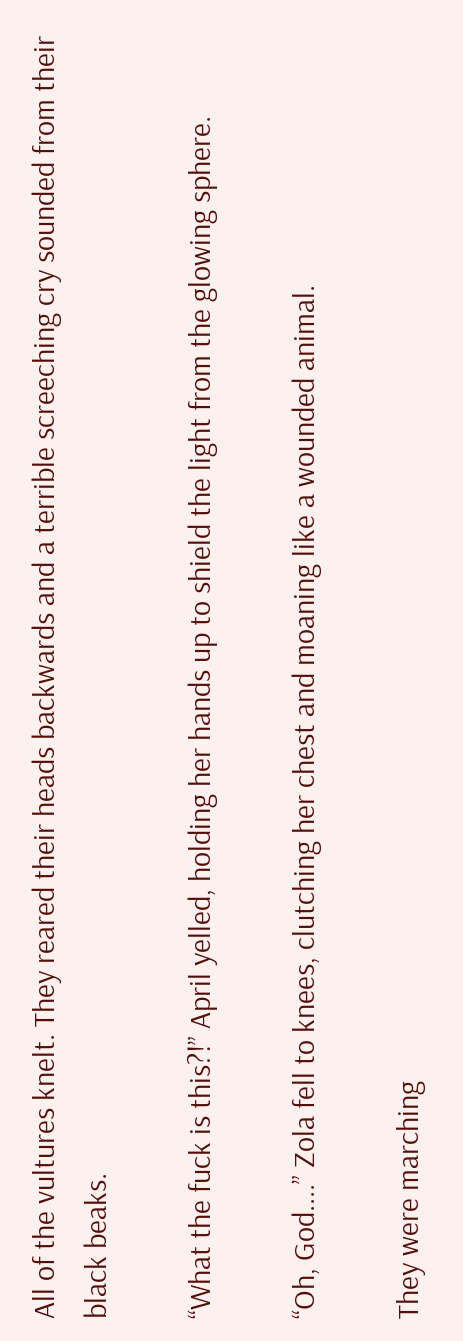All of the vultures knelt. They reared their heads backwards and a terrible screeching cry sounded from their black beaks.

“What the fuck is this?!” April yelled, holding her hands up to shield the light from the glowing sphere.

“Oh, God....” Zola fell to knees, clutching her chest and moaning like a wounded animal.

They were marching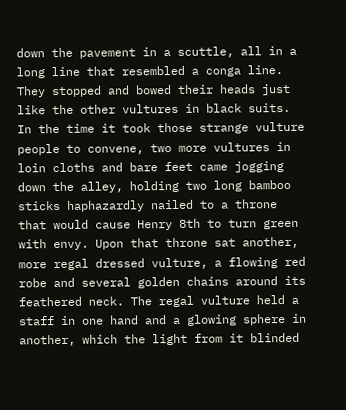down the pavement in a scuttle, all in a long line that resembled a conga line. They stopped and bowed their heads just like the other vultures in black suits. In the time it took those strange vulture people to convene, two more vultures in loin cloths and bare feet came jogging down the alley, holding two long bamboo sticks haphazardly nailed to a throne that would cause Henry 8th to turn green with envy. Upon that throne sat another, more regal dressed vulture, a flowing red robe and several golden chains around its feathered neck. The regal vulture held a staff in one hand and a glowing sphere in another, which the light from it blinded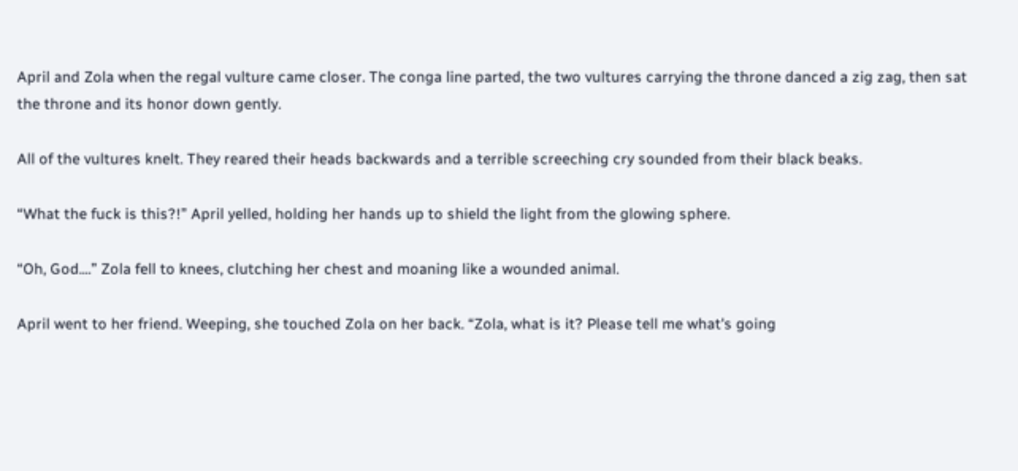April and Zola when the regal vulture came closer. The conga line parted, the two vultures carrying the throne danced a zig zag, then sat the throne and its honor down gently.

All of the vultures knelt. They reared their heads backwards and a terrible screeching cry sounded from their black beaks.

“What the fuck is this?!” April yelled, holding her hands up to shield the light from the glowing sphere.

“Oh, God....” Zola fell to knees, clutching her chest and moaning like a wounded animal.

April went to her friend. Weeping, she touched Zola on her back. “Zola, what is it? Please tell me what's going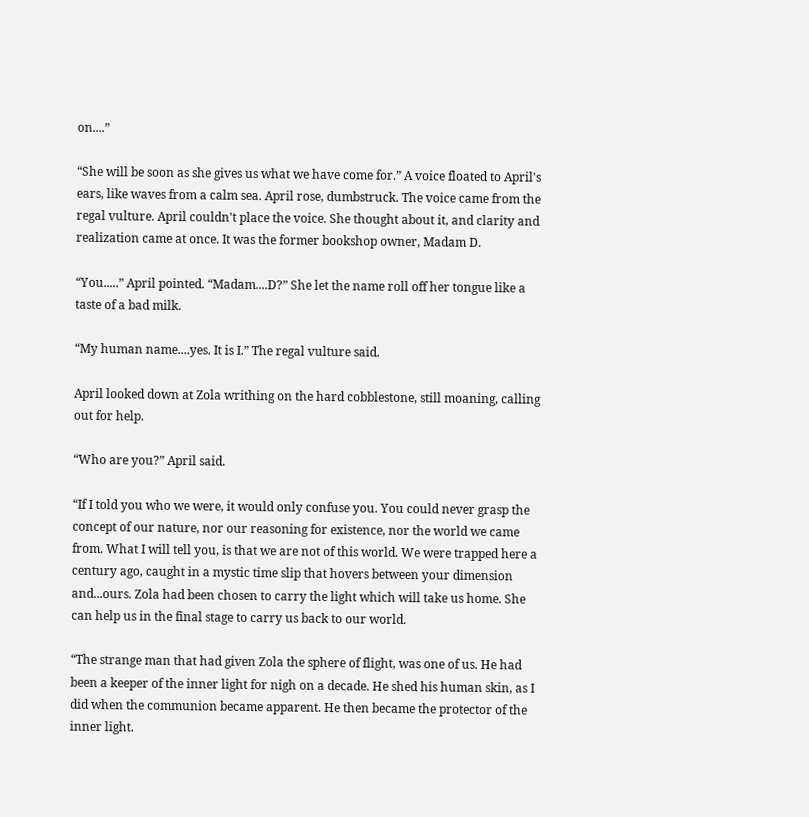on....”

“She will be soon as she gives us what we have come for.” A voice floated to April's ears, like waves from a calm sea. April rose, dumbstruck. The voice came from the regal vulture. April couldn't place the voice. She thought about it, and clarity and realization came at once. It was the former bookshop owner, Madam D.

“You.....” April pointed. “Madam....D?” She let the name roll off her tongue like a taste of a bad milk.

“My human name....yes. It is I.” The regal vulture said.

April looked down at Zola writhing on the hard cobblestone, still moaning, calling out for help.

“Who are you?” April said.

“If I told you who we were, it would only confuse you. You could never grasp the concept of our nature, nor our reasoning for existence, nor the world we came from. What I will tell you, is that we are not of this world. We were trapped here a century ago, caught in a mystic time slip that hovers between your dimension and...ours. Zola had been chosen to carry the light which will take us home. She can help us in the final stage to carry us back to our world.

“The strange man that had given Zola the sphere of flight, was one of us. He had been a keeper of the inner light for nigh on a decade. He shed his human skin, as I did when the communion became apparent. He then became the protector of the inner light.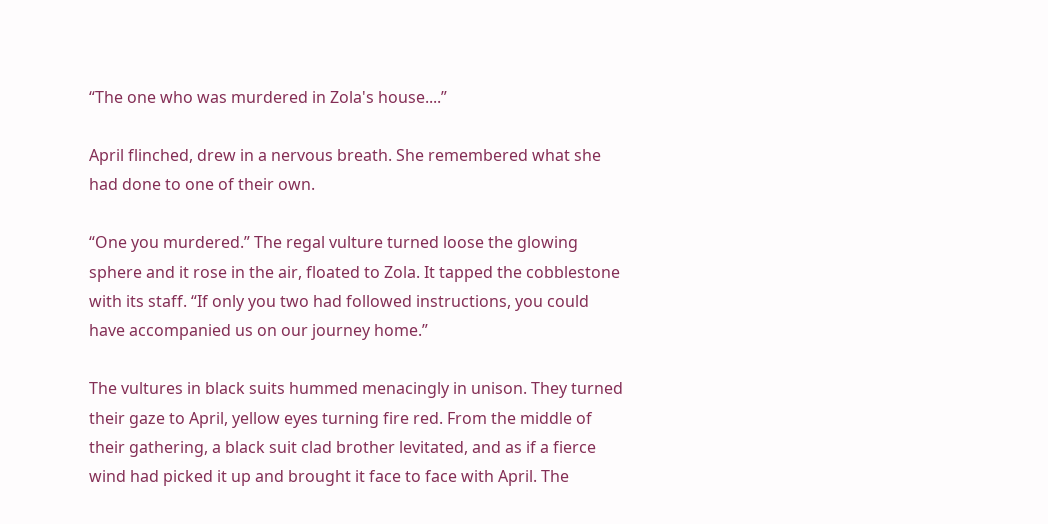“The one who was murdered in Zola's house....”

April flinched, drew in a nervous breath. She remembered what she had done to one of their own.

“One you murdered.” The regal vulture turned loose the glowing sphere and it rose in the air, floated to Zola. It tapped the cobblestone with its staff. “If only you two had followed instructions, you could have accompanied us on our journey home.”

The vultures in black suits hummed menacingly in unison. They turned their gaze to April, yellow eyes turning fire red. From the middle of their gathering, a black suit clad brother levitated, and as if a fierce wind had picked it up and brought it face to face with April. The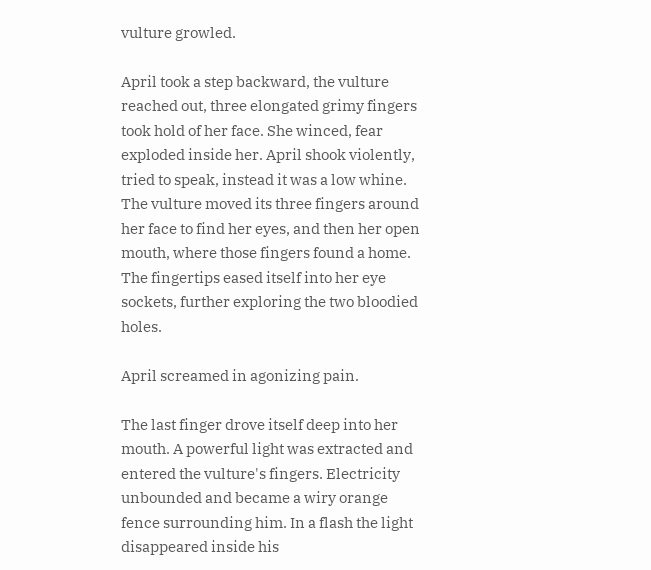vulture growled.

April took a step backward, the vulture reached out, three elongated grimy fingers took hold of her face. She winced, fear exploded inside her. April shook violently, tried to speak, instead it was a low whine. The vulture moved its three fingers around her face to find her eyes, and then her open mouth, where those fingers found a home. The fingertips eased itself into her eye sockets, further exploring the two bloodied holes.

April screamed in agonizing pain.

The last finger drove itself deep into her mouth. A powerful light was extracted and entered the vulture's fingers. Electricity unbounded and became a wiry orange fence surrounding him. In a flash the light disappeared inside his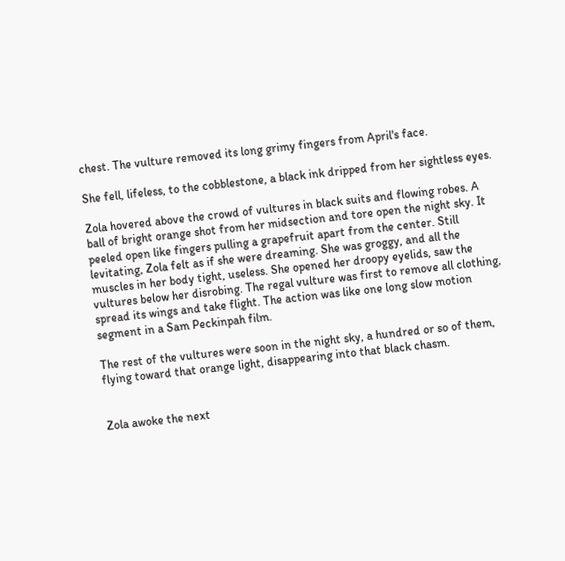chest. The vulture removed its long grimy fingers from April's face.

She fell, lifeless, to the cobblestone, a black ink dripped from her sightless eyes.

Zola hovered above the crowd of vultures in black suits and flowing robes. A ball of bright orange shot from her midsection and tore open the night sky. It peeled open like fingers pulling a grapefruit apart from the center. Still levitating, Zola felt as if she were dreaming. She was groggy, and all the muscles in her body tight, useless. She opened her droopy eyelids, saw the vultures below her disrobing. The regal vulture was first to remove all clothing, spread its wings and take flight. The action was like one long slow motion segment in a Sam Peckinpah film.

The rest of the vultures were soon in the night sky, a hundred or so of them, flying toward that orange light, disappearing into that black chasm.


Zola awoke the next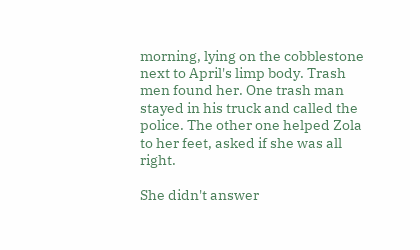morning, lying on the cobblestone next to April's limp body. Trash men found her. One trash man stayed in his truck and called the police. The other one helped Zola to her feet, asked if she was all right.

She didn't answer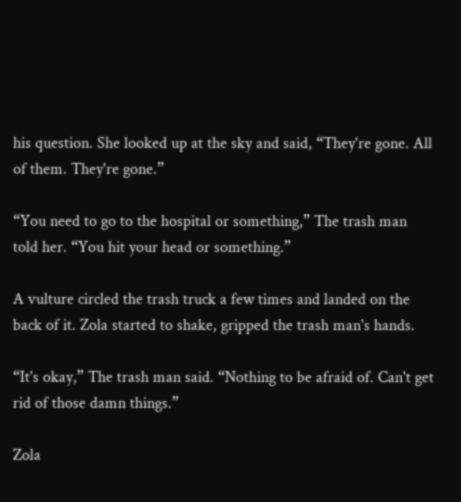his question. She looked up at the sky and said, “They're gone. All of them. They're gone.”

“You need to go to the hospital or something,” The trash man told her. “You hit your head or something.”

A vulture circled the trash truck a few times and landed on the back of it. Zola started to shake, gripped the trash man's hands.

“It's okay,” The trash man said. “Nothing to be afraid of. Can't get rid of those damn things.”

Zola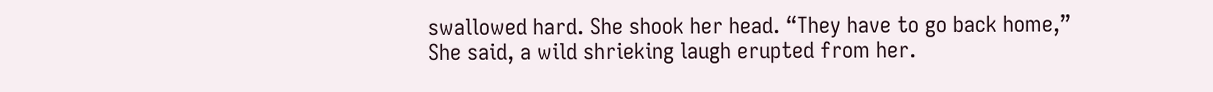swallowed hard. She shook her head. “They have to go back home,” She said, a wild shrieking laugh erupted from her.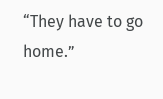“They have to go home.”